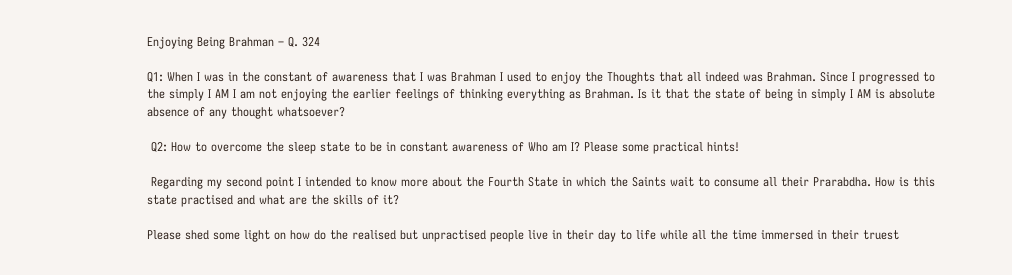Enjoying Being Brahman – Q. 324

Q1: When I was in the constant of awareness that I was Brahman I used to enjoy the Thoughts that all indeed was Brahman. Since I progressed to the simply I AM I am not enjoying the earlier feelings of thinking everything as Brahman. Is it that the state of being in simply I AM is absolute absence of any thought whatsoever?

 Q2: How to overcome the sleep state to be in constant awareness of Who am I? Please some practical hints!

 Regarding my second point I intended to know more about the Fourth State in which the Saints wait to consume all their Prarabdha. How is this state practised and what are the skills of it?

Please shed some light on how do the realised but unpractised people live in their day to life while all the time immersed in their truest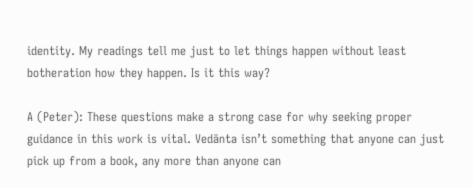identity. My readings tell me just to let things happen without least botheration how they happen. Is it this way?

A (Peter): These questions make a strong case for why seeking proper guidance in this work is vital. Vedānta isn’t something that anyone can just pick up from a book, any more than anyone can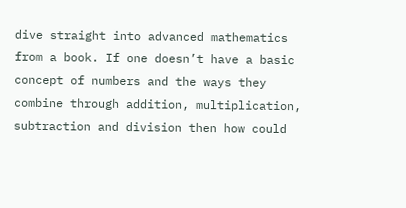dive straight into advanced mathematics from a book. If one doesn’t have a basic concept of numbers and the ways they combine through addition, multiplication, subtraction and division then how could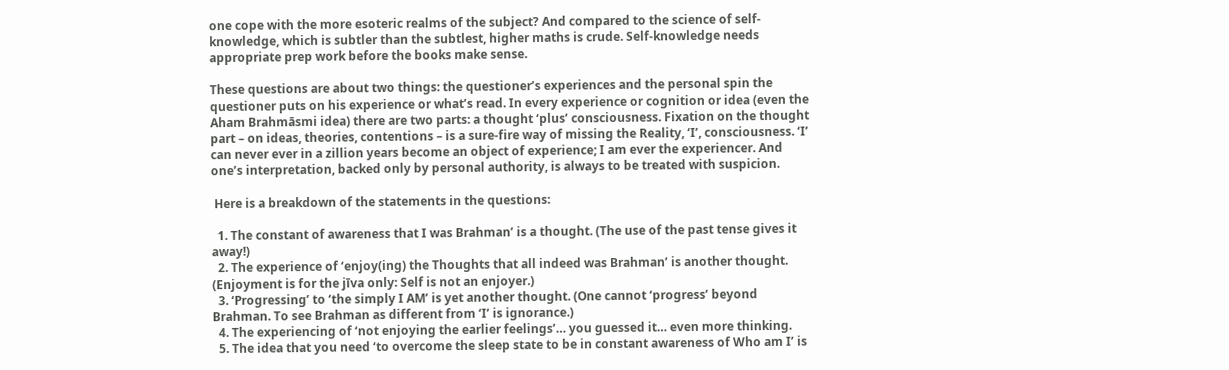one cope with the more esoteric realms of the subject? And compared to the science of self-knowledge, which is subtler than the subtlest, higher maths is crude. Self-knowledge needs appropriate prep work before the books make sense.

These questions are about two things: the questioner’s experiences and the personal spin the questioner puts on his experience or what’s read. In every experience or cognition or idea (even the Aham Brahmāsmi idea) there are two parts: a thought ‘plus’ consciousness. Fixation on the thought part – on ideas, theories, contentions – is a sure-fire way of missing the Reality, ‘I’, consciousness. ‘I’ can never ever in a zillion years become an object of experience; I am ever the experiencer. And one’s interpretation, backed only by personal authority, is always to be treated with suspicion.

 Here is a breakdown of the statements in the questions:

  1. The constant of awareness that I was Brahman’ is a thought. (The use of the past tense gives it away!)
  2. The experience of ‘enjoy(ing) the Thoughts that all indeed was Brahman’ is another thought. (Enjoyment is for the jīva only: Self is not an enjoyer.)
  3. ‘Progressing’ to ‘the simply I AM’ is yet another thought. (One cannot ‘progress’ beyond Brahman. To see Brahman as different from ‘I’ is ignorance.)
  4. The experiencing of ‘not enjoying the earlier feelings’… you guessed it… even more thinking.
  5. The idea that you need ‘to overcome the sleep state to be in constant awareness of Who am I’ is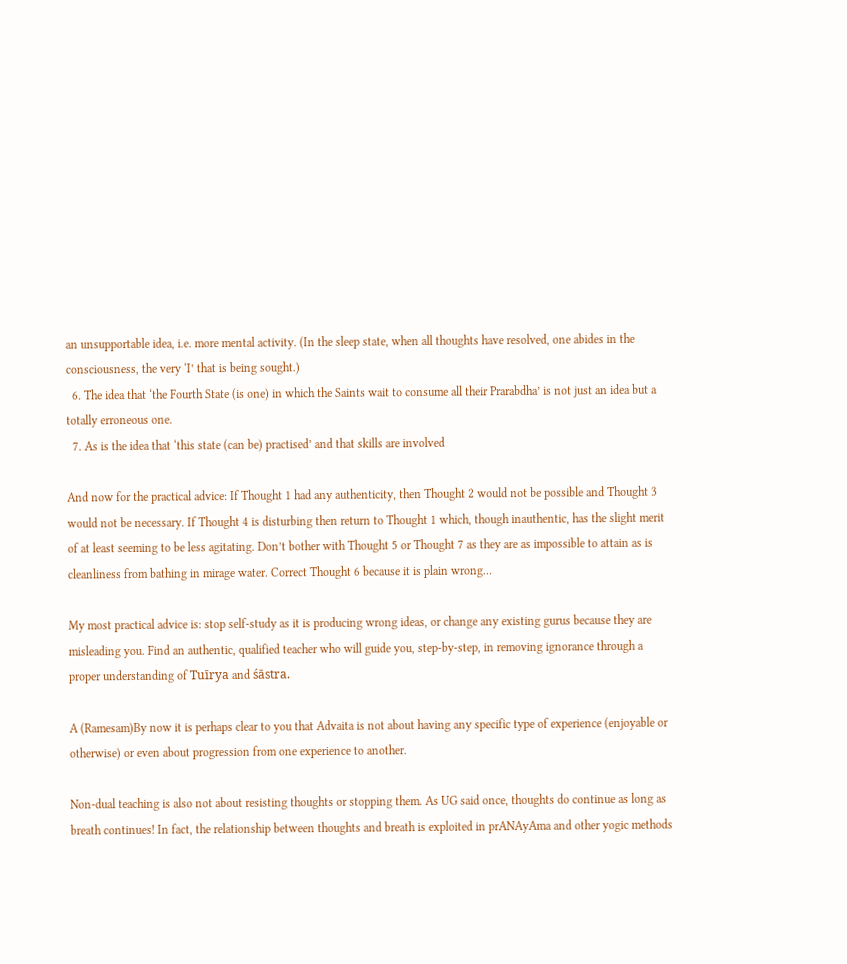an unsupportable idea, i.e. more mental activity. (In the sleep state, when all thoughts have resolved, one abides in the consciousness, the very ‘I’ that is being sought.)
  6. The idea that ‘the Fourth State (is one) in which the Saints wait to consume all their Prarabdha’ is not just an idea but a totally erroneous one.
  7. As is the idea that ‘this state (can be) practised’ and that skills are involved

And now for the practical advice: If Thought 1 had any authenticity, then Thought 2 would not be possible and Thought 3 would not be necessary. If Thought 4 is disturbing then return to Thought 1 which, though inauthentic, has the slight merit of at least seeming to be less agitating. Don’t bother with Thought 5 or Thought 7 as they are as impossible to attain as is cleanliness from bathing in mirage water. Correct Thought 6 because it is plain wrong…

My most practical advice is: stop self-study as it is producing wrong ideas, or change any existing gurus because they are misleading you. Find an authentic, qualified teacher who will guide you, step-by-step, in removing ignorance through a proper understanding of Tuīrya and śāstra.

A (Ramesam)By now it is perhaps clear to you that Advaita is not about having any specific type of experience (enjoyable or otherwise) or even about progression from one experience to another.

Non-dual teaching is also not about resisting thoughts or stopping them. As UG said once, thoughts do continue as long as breath continues! In fact, the relationship between thoughts and breath is exploited in prANAyAma and other yogic methods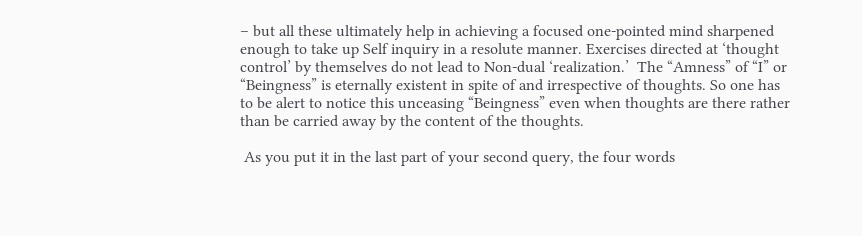– but all these ultimately help in achieving a focused one-pointed mind sharpened enough to take up Self inquiry in a resolute manner. Exercises directed at ‘thought control’ by themselves do not lead to Non-dual ‘realization.’  The “Amness” of “I” or “Beingness” is eternally existent in spite of and irrespective of thoughts. So one has to be alert to notice this unceasing “Beingness” even when thoughts are there rather than be carried away by the content of the thoughts.

 As you put it in the last part of your second query, the four words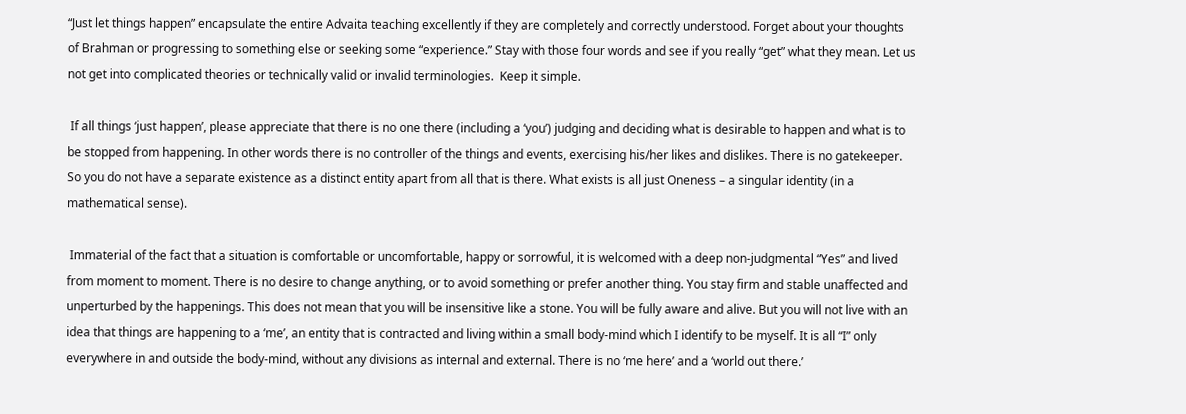“Just let things happen” encapsulate the entire Advaita teaching excellently if they are completely and correctly understood. Forget about your thoughts of Brahman or progressing to something else or seeking some “experience.” Stay with those four words and see if you really “get” what they mean. Let us not get into complicated theories or technically valid or invalid terminologies.  Keep it simple.

 If all things ‘just happen’, please appreciate that there is no one there (including a ‘you’) judging and deciding what is desirable to happen and what is to be stopped from happening. In other words there is no controller of the things and events, exercising his/her likes and dislikes. There is no gatekeeper.  So you do not have a separate existence as a distinct entity apart from all that is there. What exists is all just Oneness – a singular identity (in a mathematical sense).

 Immaterial of the fact that a situation is comfortable or uncomfortable, happy or sorrowful, it is welcomed with a deep non-judgmental “Yes” and lived from moment to moment. There is no desire to change anything, or to avoid something or prefer another thing. You stay firm and stable unaffected and unperturbed by the happenings. This does not mean that you will be insensitive like a stone. You will be fully aware and alive. But you will not live with an idea that things are happening to a ‘me’, an entity that is contracted and living within a small body-mind which I identify to be myself. It is all “I” only everywhere in and outside the body-mind, without any divisions as internal and external. There is no ‘me here’ and a ‘world out there.’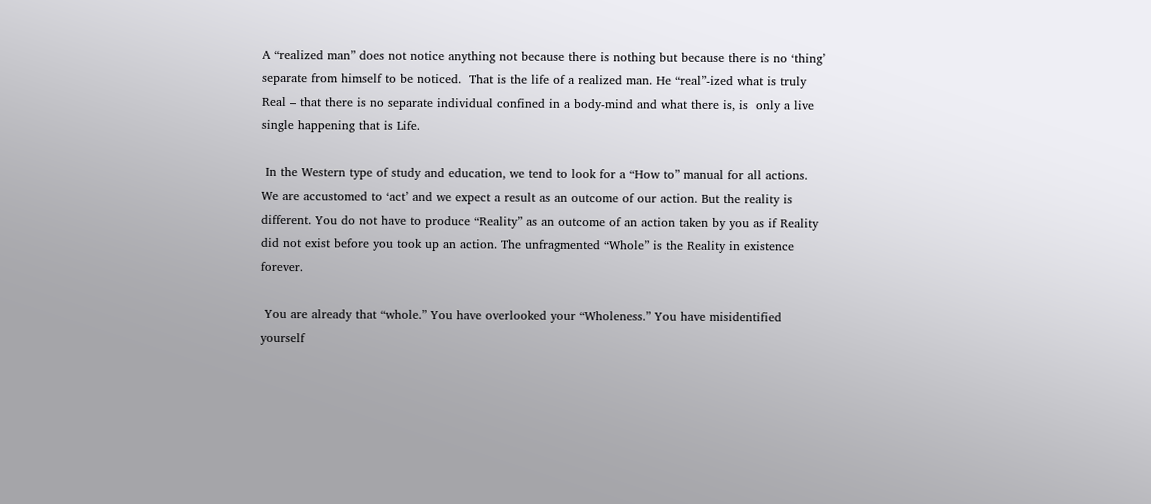A “realized man” does not notice anything not because there is nothing but because there is no ‘thing’ separate from himself to be noticed.  That is the life of a realized man. He “real”-ized what is truly Real – that there is no separate individual confined in a body-mind and what there is, is  only a live single happening that is Life.

 In the Western type of study and education, we tend to look for a “How to” manual for all actions. We are accustomed to ‘act’ and we expect a result as an outcome of our action. But the reality is different. You do not have to produce “Reality” as an outcome of an action taken by you as if Reality did not exist before you took up an action. The unfragmented “Whole” is the Reality in existence forever.

 You are already that “whole.” You have overlooked your “Wholeness.” You have misidentified yourself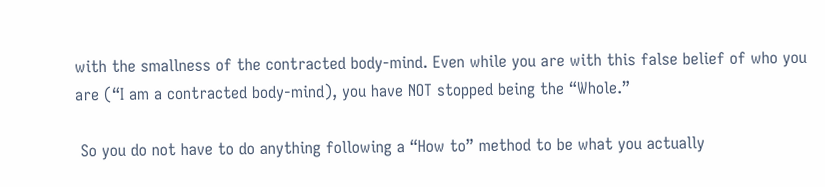with the smallness of the contracted body-mind. Even while you are with this false belief of who you are (“I am a contracted body-mind), you have NOT stopped being the “Whole.”

 So you do not have to do anything following a “How to” method to be what you actually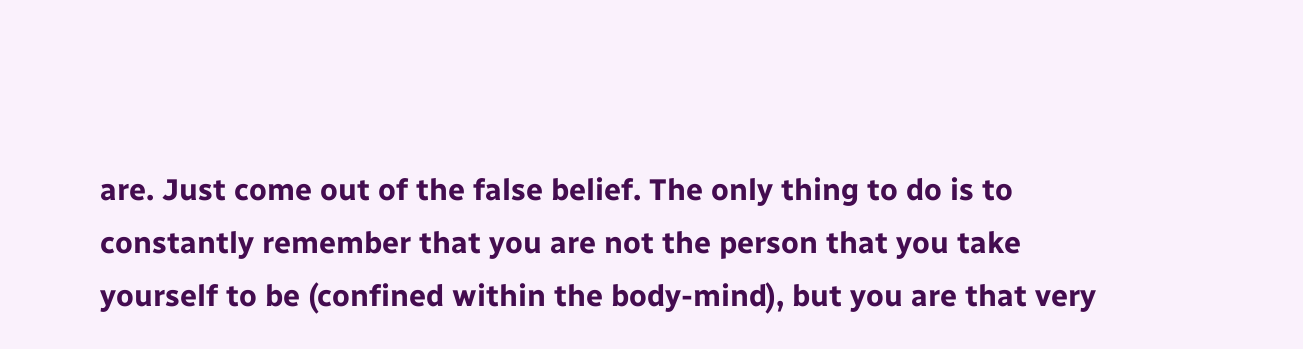are. Just come out of the false belief. The only thing to do is to constantly remember that you are not the person that you take yourself to be (confined within the body-mind), but you are that very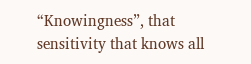“Knowingness”, that sensitivity that knows all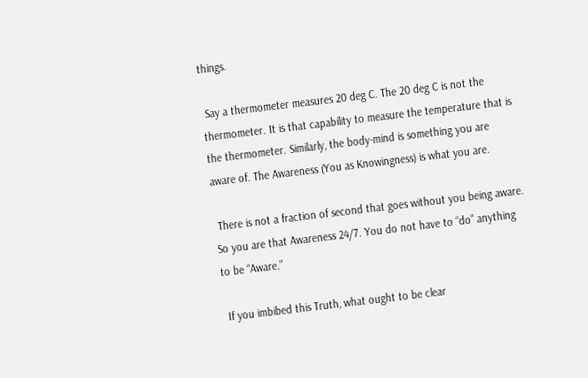things.

 Say a thermometer measures 20 deg C. The 20 deg C is not the thermometer. It is that capability to measure the temperature that is the thermometer. Similarly, the body-mind is something you are aware of. The Awareness (You as Knowingness) is what you are.

 There is not a fraction of second that goes without you being aware. So you are that Awareness 24/7. You do not have to “do” anything to be “Aware.”

 If you imbibed this Truth, what ought to be clear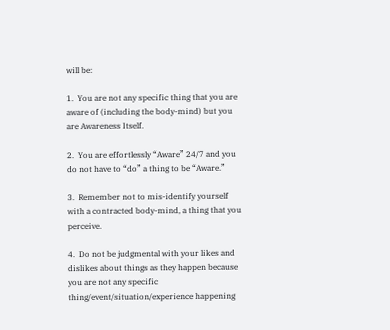will be:

1.  You are not any specific thing that you are aware of (including the body-mind) but you are Awareness Itself.

2.  You are effortlessly “Aware” 24/7 and you do not have to “do” a thing to be “Aware.”

3.  Remember not to mis-identify yourself with a contracted body-mind, a thing that you perceive.

4.  Do not be judgmental with your likes and dislikes about things as they happen because you are not any specific thing/event/situation/experience happening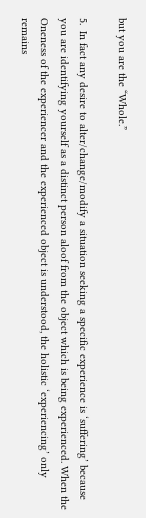but you are the “Whole.”

5.  In fact any desire to alter/change/modify a situation seeking a specific experience is ‘suffering’ because you are identifying yourself as a distinct person aloof from the object which is being experienced. When the Oneness of the experiencer and the experienced object is understood, the holistic ‘experiencing’ only remains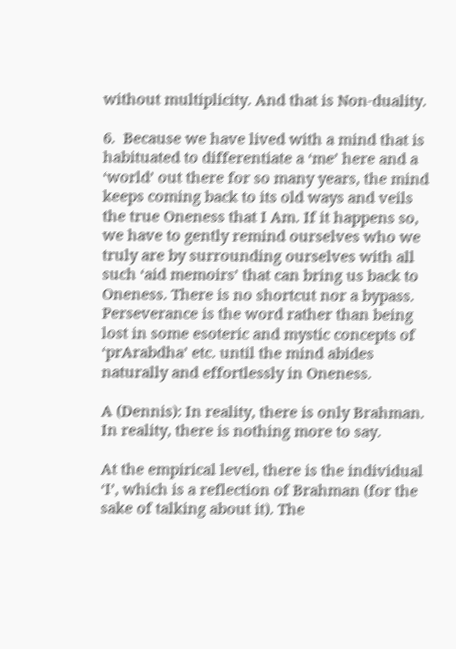without multiplicity. And that is Non-duality.

6.  Because we have lived with a mind that is habituated to differentiate a ‘me’ here and a ‘world’ out there for so many years, the mind keeps coming back to its old ways and veils the true Oneness that I Am. If it happens so, we have to gently remind ourselves who we truly are by surrounding ourselves with all such ‘aid memoirs’ that can bring us back to Oneness. There is no shortcut nor a bypass. Perseverance is the word rather than being lost in some esoteric and mystic concepts of ‘prArabdha’ etc. until the mind abides naturally and effortlessly in Oneness.

A (Dennis): In reality, there is only Brahman. In reality, there is nothing more to say.

At the empirical level, there is the individual ‘I’, which is a reflection of Brahman (for the sake of talking about it). The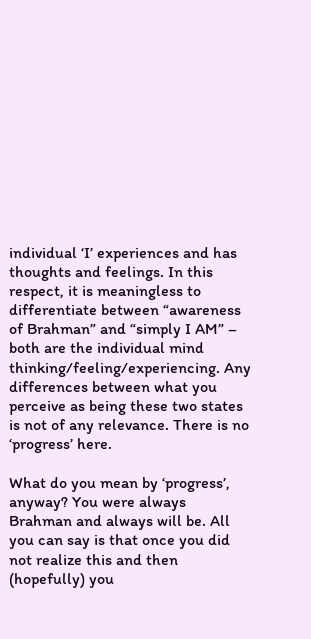individual ‘I’ experiences and has thoughts and feelings. In this respect, it is meaningless to differentiate between “awareness of Brahman” and “simply I AM” – both are the individual mind thinking/feeling/experiencing. Any differences between what you perceive as being these two states is not of any relevance. There is no ‘progress’ here.

What do you mean by ‘progress’, anyway? You were always Brahman and always will be. All you can say is that once you did not realize this and then (hopefully) you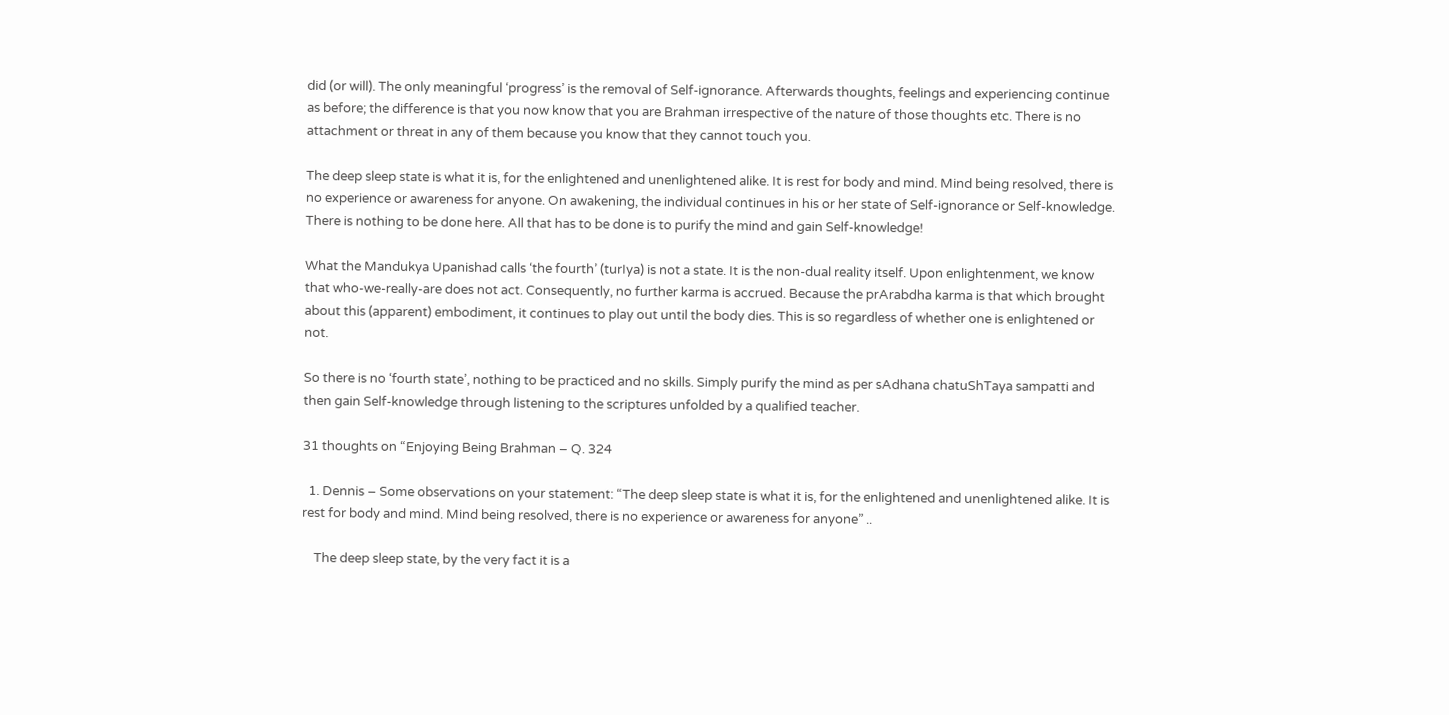did (or will). The only meaningful ‘progress’ is the removal of Self-ignorance. Afterwards thoughts, feelings and experiencing continue as before; the difference is that you now know that you are Brahman irrespective of the nature of those thoughts etc. There is no attachment or threat in any of them because you know that they cannot touch you.

The deep sleep state is what it is, for the enlightened and unenlightened alike. It is rest for body and mind. Mind being resolved, there is no experience or awareness for anyone. On awakening, the individual continues in his or her state of Self-ignorance or Self-knowledge. There is nothing to be done here. All that has to be done is to purify the mind and gain Self-knowledge!

What the Mandukya Upanishad calls ‘the fourth’ (turIya) is not a state. It is the non-dual reality itself. Upon enlightenment, we know that who-we-really-are does not act. Consequently, no further karma is accrued. Because the prArabdha karma is that which brought about this (apparent) embodiment, it continues to play out until the body dies. This is so regardless of whether one is enlightened or not.

So there is no ‘fourth state’, nothing to be practiced and no skills. Simply purify the mind as per sAdhana chatuShTaya sampatti and then gain Self-knowledge through listening to the scriptures unfolded by a qualified teacher.

31 thoughts on “Enjoying Being Brahman – Q. 324

  1. Dennis – Some observations on your statement: “The deep sleep state is what it is, for the enlightened and unenlightened alike. It is rest for body and mind. Mind being resolved, there is no experience or awareness for anyone” ..

    The deep sleep state, by the very fact it is a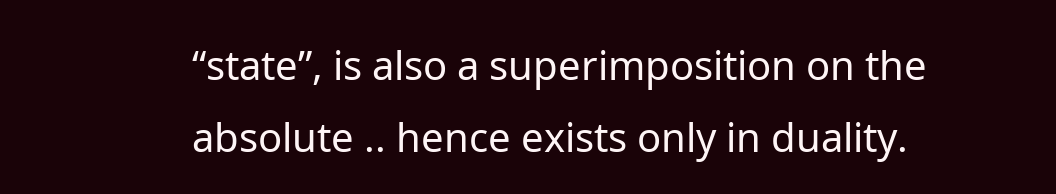“state”, is also a superimposition on the absolute .. hence exists only in duality.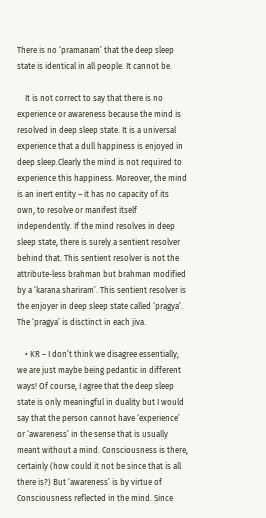There is no ‘pramanam’ that the deep sleep state is identical in all people. It cannot be.

    It is not correct to say that there is no experience or awareness because the mind is resolved in deep sleep state. It is a universal experience that a dull happiness is enjoyed in deep sleep.Clearly the mind is not required to experience this happiness. Moreover, the mind is an inert entity – it has no capacity of its own, to resolve or manifest itself independently. If the mind resolves in deep sleep state, there is surely a sentient resolver behind that. This sentient resolver is not the attribute-less brahman but brahman modified by a ‘karana shariram’. This sentient resolver is the enjoyer in deep sleep state called ‘pragya’. The ‘pragya’ is disctinct in each jiva.

    • KR – I don’t think we disagree essentially; we are just maybe being pedantic in different ways! Of course, I agree that the deep sleep state is only meaningful in duality but I would say that the person cannot have ‘experience’ or ‘awareness’ in the sense that is usually meant without a mind. Consciousness is there, certainly (how could it not be since that is all there is?) But ‘awareness’ is by virtue of Consciousness reflected in the mind. Since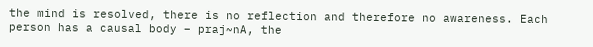the mind is resolved, there is no reflection and therefore no awareness. Each person has a causal body – praj~nA, the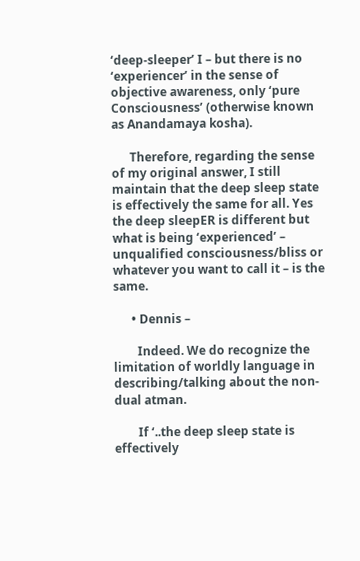‘deep-sleeper’ I – but there is no ‘experiencer’ in the sense of objective awareness, only ‘pure Consciousness’ (otherwise known as Anandamaya kosha).

      Therefore, regarding the sense of my original answer, I still maintain that the deep sleep state is effectively the same for all. Yes the deep sleepER is different but what is being ‘experienced’ – unqualified consciousness/bliss or whatever you want to call it – is the same.

      • Dennis –

        Indeed. We do recognize the limitation of worldly language in describing/talking about the non-dual atman.

        If ‘..the deep sleep state is effectively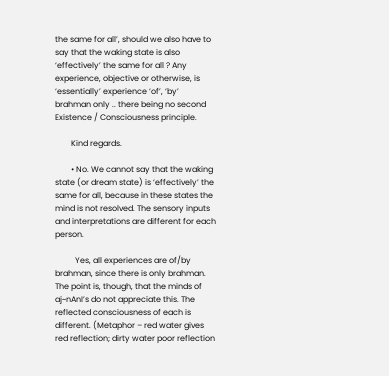the same for all’, should we also have to say that the waking state is also ‘effectively’ the same for all ? Any experience, objective or otherwise, is ‘essentially’ experience ‘of’, ‘by’ brahman only .. there being no second Existence / Consciousness principle.

        Kind regards.

        • No. We cannot say that the waking state (or dream state) is ‘effectively’ the same for all, because in these states the mind is not resolved. The sensory inputs and interpretations are different for each person.

          Yes, all experiences are of/by brahman, since there is only brahman. The point is, though, that the minds of aj~nAnI’s do not appreciate this. The reflected consciousness of each is different. (Metaphor – red water gives red reflection; dirty water poor reflection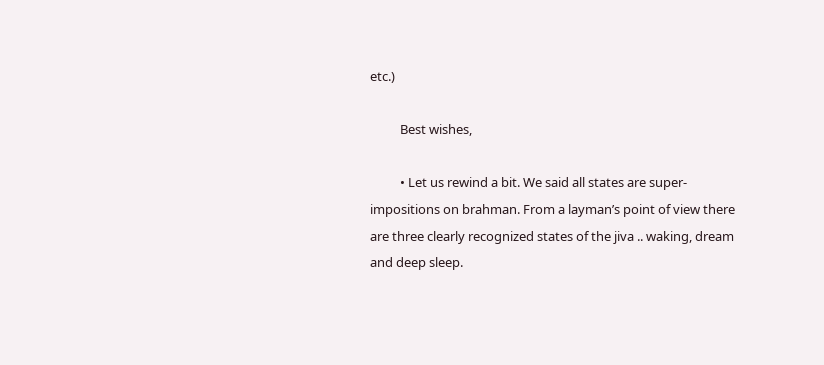etc.)

          Best wishes,

          • Let us rewind a bit. We said all states are super-impositions on brahman. From a layman’s point of view there are three clearly recognized states of the jiva .. waking, dream and deep sleep.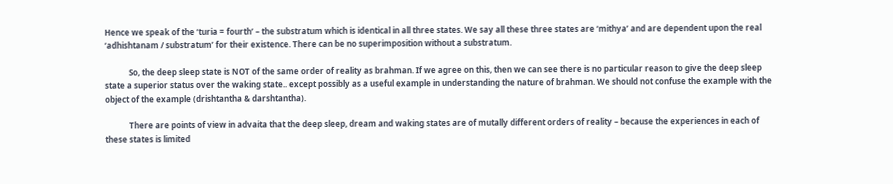Hence we speak of the ‘turia = fourth’ – the substratum which is identical in all three states. We say all these three states are ‘mithya’ and are dependent upon the real ‘adhishtanam / substratum’ for their existence. There can be no superimposition without a substratum.

            So, the deep sleep state is NOT of the same order of reality as brahman. If we agree on this, then we can see there is no particular reason to give the deep sleep state a superior status over the waking state.. except possibly as a useful example in understanding the nature of brahman. We should not confuse the example with the object of the example (drishtantha & darshtantha).

            There are points of view in advaita that the deep sleep, dream and waking states are of mutally different orders of reality – because the experiences in each of these states is limited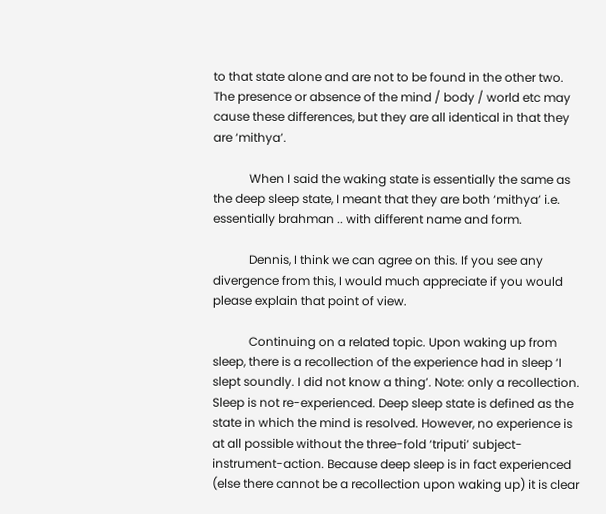to that state alone and are not to be found in the other two. The presence or absence of the mind / body / world etc may cause these differences, but they are all identical in that they are ‘mithya’.

            When I said the waking state is essentially the same as the deep sleep state, I meant that they are both ‘mithya’ i.e. essentially brahman .. with different name and form.

            Dennis, I think we can agree on this. If you see any divergence from this, I would much appreciate if you would please explain that point of view.

            Continuing on a related topic. Upon waking up from sleep, there is a recollection of the experience had in sleep ‘I slept soundly. I did not know a thing’. Note: only a recollection. Sleep is not re-experienced. Deep sleep state is defined as the state in which the mind is resolved. However, no experience is at all possible without the three-fold ‘triputi’ subject-instrument-action. Because deep sleep is in fact experienced (else there cannot be a recollection upon waking up) it is clear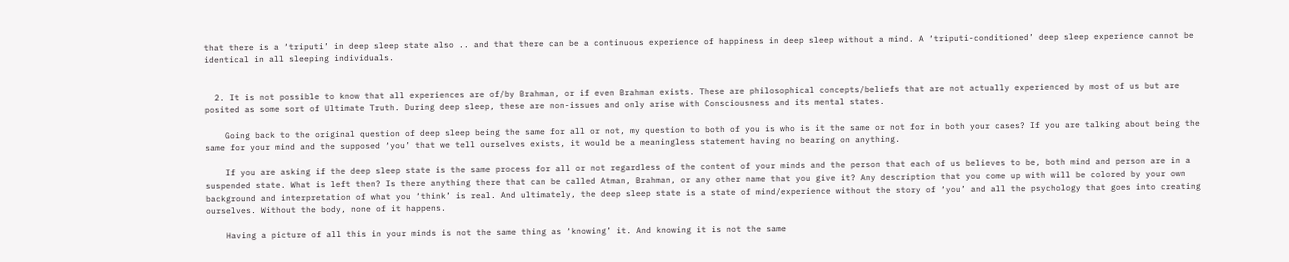that there is a ‘triputi’ in deep sleep state also .. and that there can be a continuous experience of happiness in deep sleep without a mind. A ‘triputi-conditioned’ deep sleep experience cannot be identical in all sleeping individuals.


  2. It is not possible to know that all experiences are of/by Brahman, or if even Brahman exists. These are philosophical concepts/beliefs that are not actually experienced by most of us but are posited as some sort of Ultimate Truth. During deep sleep, these are non-issues and only arise with Consciousness and its mental states.

    Going back to the original question of deep sleep being the same for all or not, my question to both of you is who is it the same or not for in both your cases? If you are talking about being the same for your mind and the supposed ‘you’ that we tell ourselves exists, it would be a meaningless statement having no bearing on anything.

    If you are asking if the deep sleep state is the same process for all or not regardless of the content of your minds and the person that each of us believes to be, both mind and person are in a suspended state. What is left then? Is there anything there that can be called Atman, Brahman, or any other name that you give it? Any description that you come up with will be colored by your own background and interpretation of what you ‘think’ is real. And ultimately, the deep sleep state is a state of mind/experience without the story of ‘you’ and all the psychology that goes into creating ourselves. Without the body, none of it happens.

    Having a picture of all this in your minds is not the same thing as ‘knowing’ it. And knowing it is not the same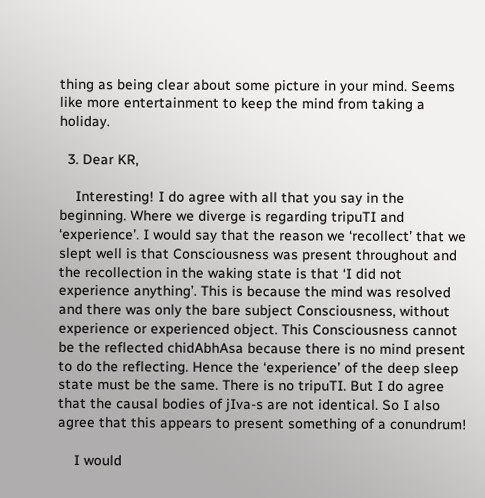thing as being clear about some picture in your mind. Seems like more entertainment to keep the mind from taking a holiday.

  3. Dear KR,

    Interesting! I do agree with all that you say in the beginning. Where we diverge is regarding tripuTI and ‘experience’. I would say that the reason we ‘recollect’ that we slept well is that Consciousness was present throughout and the recollection in the waking state is that ‘I did not experience anything’. This is because the mind was resolved and there was only the bare subject Consciousness, without experience or experienced object. This Consciousness cannot be the reflected chidAbhAsa because there is no mind present to do the reflecting. Hence the ‘experience’ of the deep sleep state must be the same. There is no tripuTI. But I do agree that the causal bodies of jIva-s are not identical. So I also agree that this appears to present something of a conundrum!

    I would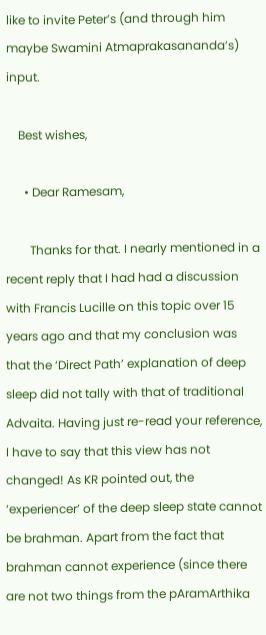like to invite Peter’s (and through him maybe Swamini Atmaprakasananda’s) input.

    Best wishes,

      • Dear Ramesam,

        Thanks for that. I nearly mentioned in a recent reply that I had had a discussion with Francis Lucille on this topic over 15 years ago and that my conclusion was that the ‘Direct Path’ explanation of deep sleep did not tally with that of traditional Advaita. Having just re-read your reference, I have to say that this view has not changed! As KR pointed out, the ‘experiencer’ of the deep sleep state cannot be brahman. Apart from the fact that brahman cannot experience (since there are not two things from the pAramArthika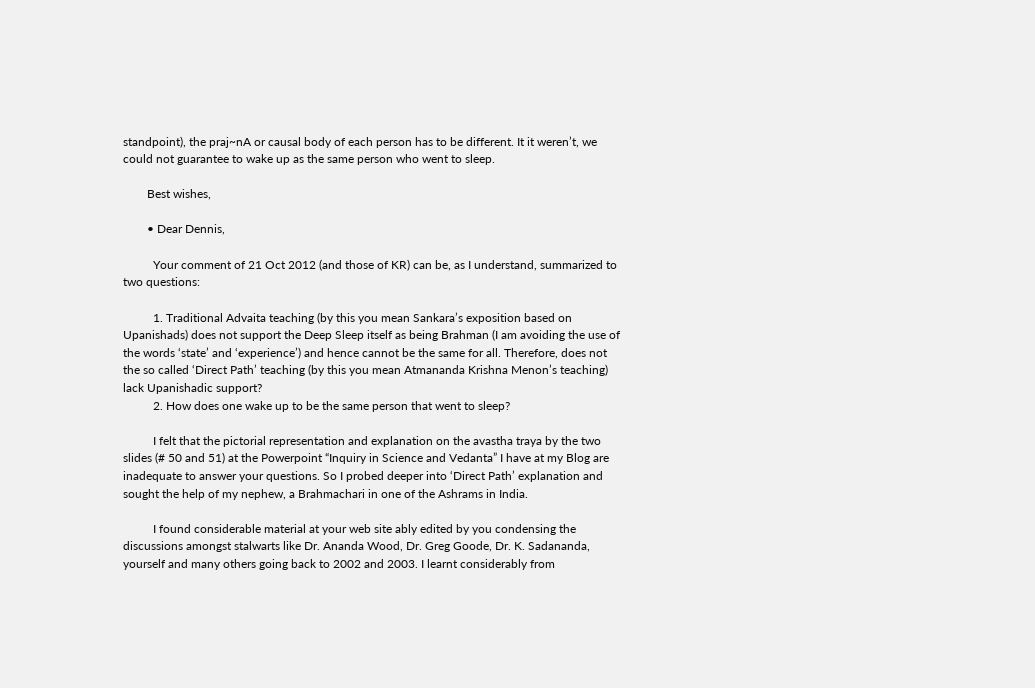standpoint), the praj~nA or causal body of each person has to be different. It it weren’t, we could not guarantee to wake up as the same person who went to sleep.

        Best wishes,

        • Dear Dennis,

          Your comment of 21 Oct 2012 (and those of KR) can be, as I understand, summarized to two questions:

          1. Traditional Advaita teaching (by this you mean Sankara’s exposition based on Upanishads) does not support the Deep Sleep itself as being Brahman (I am avoiding the use of the words ‘state’ and ‘experience’) and hence cannot be the same for all. Therefore, does not the so called ‘Direct Path’ teaching (by this you mean Atmananda Krishna Menon’s teaching) lack Upanishadic support?
          2. How does one wake up to be the same person that went to sleep?

          I felt that the pictorial representation and explanation on the avastha traya by the two slides (# 50 and 51) at the Powerpoint “Inquiry in Science and Vedanta” I have at my Blog are inadequate to answer your questions. So I probed deeper into ‘Direct Path’ explanation and sought the help of my nephew, a Brahmachari in one of the Ashrams in India.

          I found considerable material at your web site ably edited by you condensing the discussions amongst stalwarts like Dr. Ananda Wood, Dr. Greg Goode, Dr. K. Sadananda, yourself and many others going back to 2002 and 2003. I learnt considerably from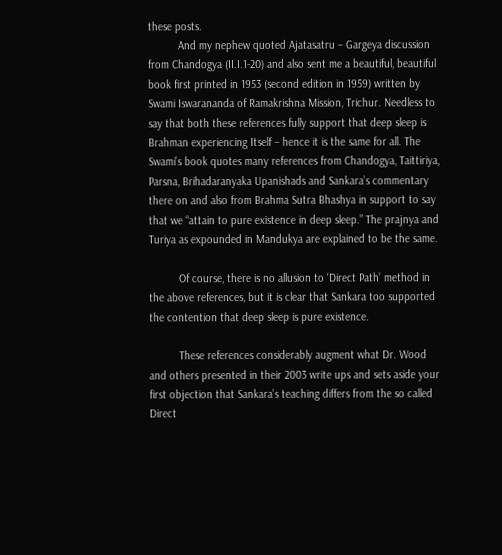these posts.
          And my nephew quoted Ajatasatru – Gargeya discussion from Chandogya (II.I.1-20) and also sent me a beautiful, beautiful book first printed in 1953 (second edition in 1959) written by Swami Iswarananda of Ramakrishna Mission, Trichur. Needless to say that both these references fully support that deep sleep is Brahman experiencing Itself – hence it is the same for all. The Swami’s book quotes many references from Chandogya, Taittiriya, Parsna, Brihadaranyaka Upanishads and Sankara’s commentary there on and also from Brahma Sutra Bhashya in support to say that we “attain to pure existence in deep sleep.” The prajnya and Turiya as expounded in Mandukya are explained to be the same.

          Of course, there is no allusion to ‘Direct Path’ method in the above references, but it is clear that Sankara too supported the contention that deep sleep is pure existence.

          These references considerably augment what Dr. Wood and others presented in their 2003 write ups and sets aside your first objection that Sankara’s teaching differs from the so called Direct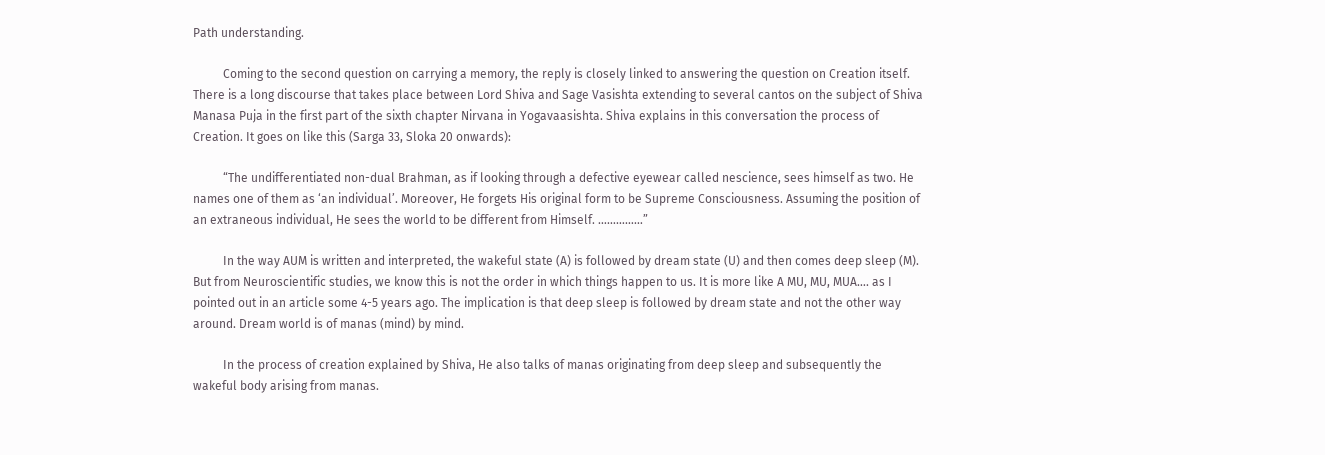Path understanding.

          Coming to the second question on carrying a memory, the reply is closely linked to answering the question on Creation itself. There is a long discourse that takes place between Lord Shiva and Sage Vasishta extending to several cantos on the subject of Shiva Manasa Puja in the first part of the sixth chapter Nirvana in Yogavaasishta. Shiva explains in this conversation the process of Creation. It goes on like this (Sarga 33, Sloka 20 onwards):

          “The undifferentiated non-dual Brahman, as if looking through a defective eyewear called nescience, sees himself as two. He names one of them as ‘an individual’. Moreover, He forgets His original form to be Supreme Consciousness. Assuming the position of an extraneous individual, He sees the world to be different from Himself. ……………”

          In the way AUM is written and interpreted, the wakeful state (A) is followed by dream state (U) and then comes deep sleep (M). But from Neuroscientific studies, we know this is not the order in which things happen to us. It is more like A MU, MU, MUA…. as I pointed out in an article some 4-5 years ago. The implication is that deep sleep is followed by dream state and not the other way around. Dream world is of manas (mind) by mind.

          In the process of creation explained by Shiva, He also talks of manas originating from deep sleep and subsequently the wakeful body arising from manas.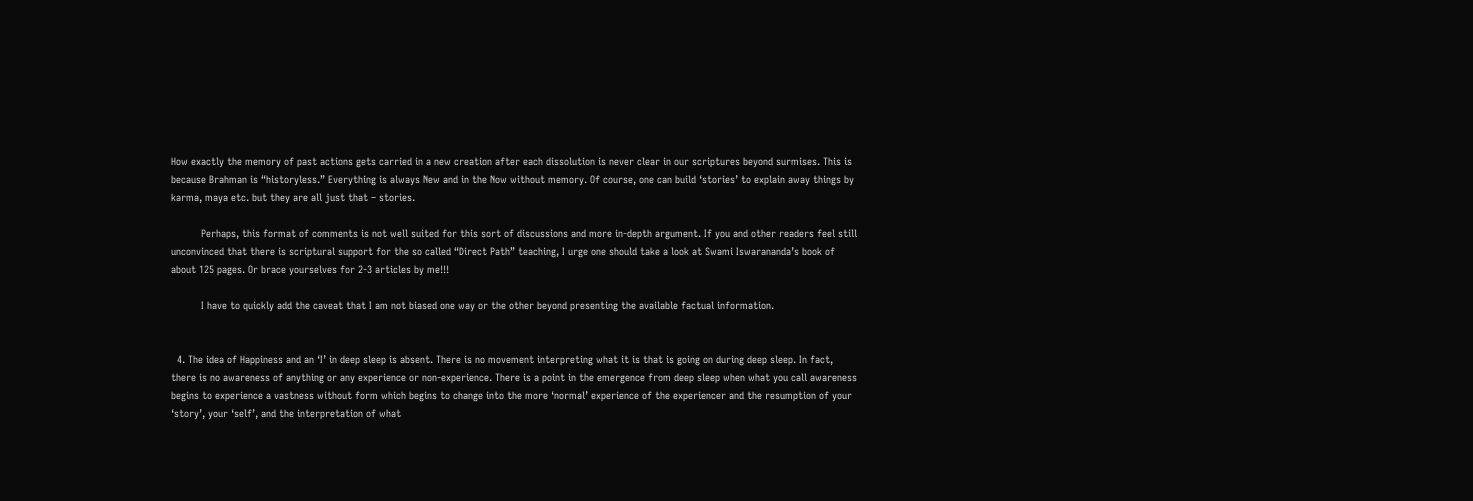How exactly the memory of past actions gets carried in a new creation after each dissolution is never clear in our scriptures beyond surmises. This is because Brahman is “historyless.” Everything is always New and in the Now without memory. Of course, one can build ‘stories’ to explain away things by karma, maya etc. but they are all just that – stories.

          Perhaps, this format of comments is not well suited for this sort of discussions and more in-depth argument. If you and other readers feel still unconvinced that there is scriptural support for the so called “Direct Path” teaching, I urge one should take a look at Swami Iswarananda’s book of about 125 pages. Or brace yourselves for 2-3 articles by me!!!

          I have to quickly add the caveat that I am not biased one way or the other beyond presenting the available factual information.


  4. The idea of Happiness and an ‘I’ in deep sleep is absent. There is no movement interpreting what it is that is going on during deep sleep. In fact, there is no awareness of anything or any experience or non-experience. There is a point in the emergence from deep sleep when what you call awareness begins to experience a vastness without form which begins to change into the more ‘normal’ experience of the experiencer and the resumption of your ‘story’, your ‘self’, and the interpretation of what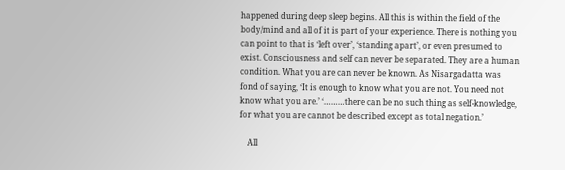happened during deep sleep begins. All this is within the field of the body/mind and all of it is part of your experience. There is nothing you can point to that is ‘left over’, ‘standing apart’, or even presumed to exist. Consciousness and self can never be separated. They are a human condition. What you are can never be known. As Nisargadatta was fond of saying, ‘It is enough to know what you are not. You need not know what you are.’ ‘………there can be no such thing as self-knowledge, for what you are cannot be described except as total negation.’

    All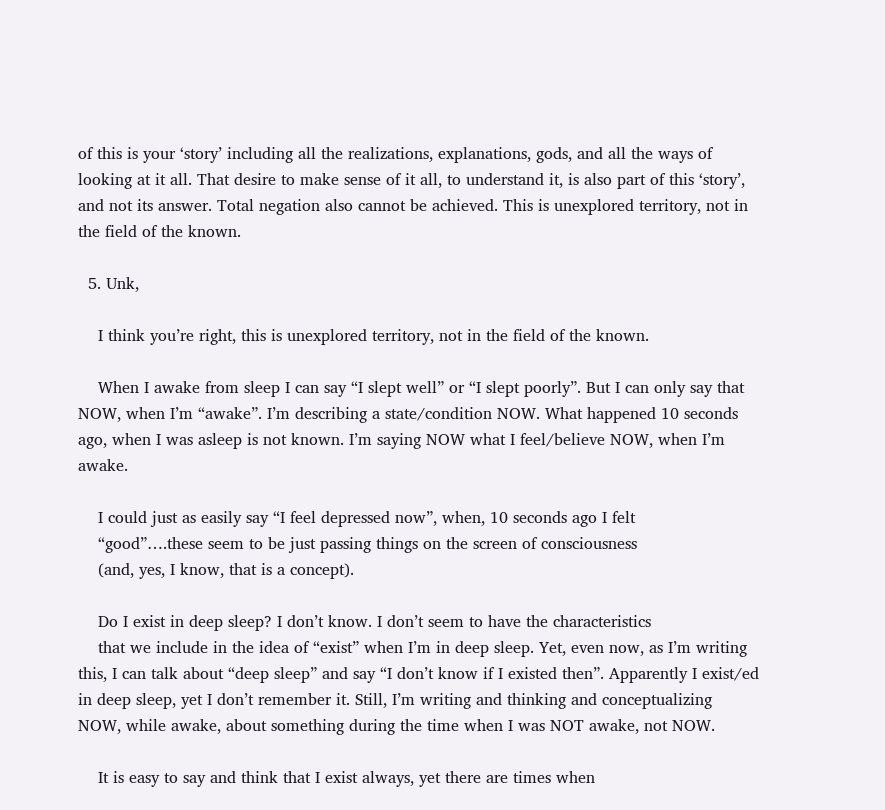of this is your ‘story’ including all the realizations, explanations, gods, and all the ways of looking at it all. That desire to make sense of it all, to understand it, is also part of this ‘story’, and not its answer. Total negation also cannot be achieved. This is unexplored territory, not in the field of the known.

  5. Unk,

    I think you’re right, this is unexplored territory, not in the field of the known.

    When I awake from sleep I can say “I slept well” or “I slept poorly”. But I can only say that NOW, when I’m “awake”. I’m describing a state/condition NOW. What happened 10 seconds ago, when I was asleep is not known. I’m saying NOW what I feel/believe NOW, when I’m awake.

    I could just as easily say “I feel depressed now”, when, 10 seconds ago I felt
    “good”….these seem to be just passing things on the screen of consciousness
    (and, yes, I know, that is a concept).

    Do I exist in deep sleep? I don’t know. I don’t seem to have the characteristics
    that we include in the idea of “exist” when I’m in deep sleep. Yet, even now, as I’m writing this, I can talk about “deep sleep” and say “I don’t know if I existed then”. Apparently I exist/ed in deep sleep, yet I don’t remember it. Still, I’m writing and thinking and conceptualizing NOW, while awake, about something during the time when I was NOT awake, not NOW.

    It is easy to say and think that I exist always, yet there are times when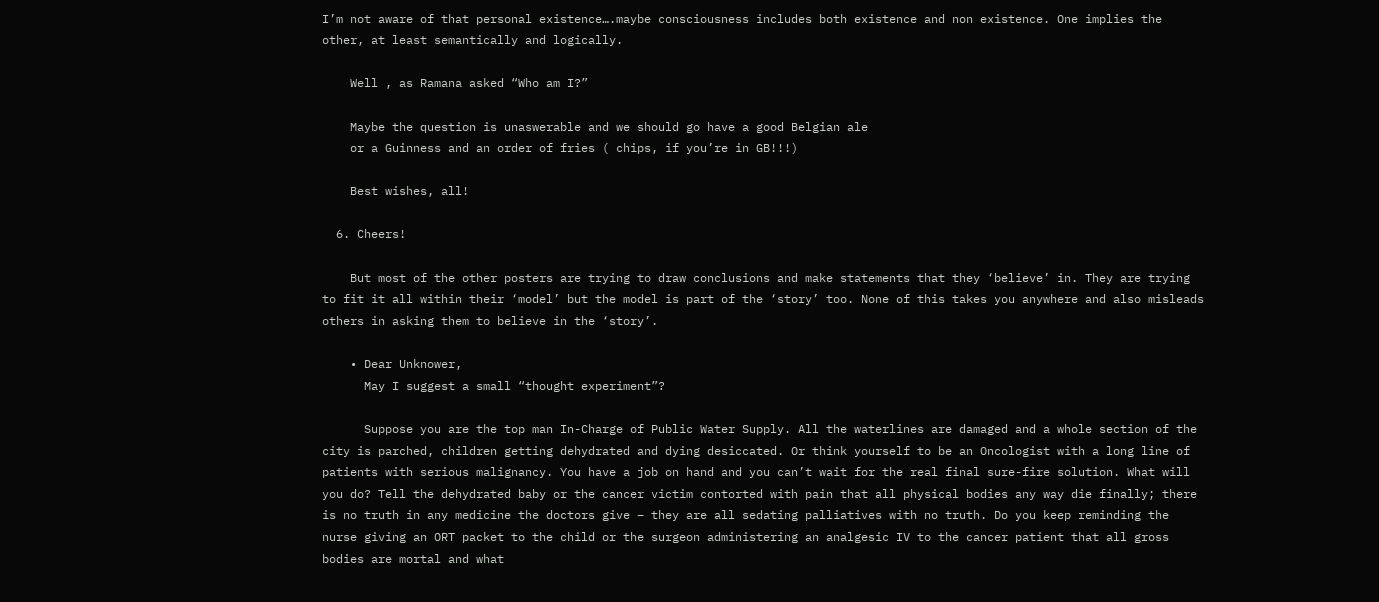I’m not aware of that personal existence….maybe consciousness includes both existence and non existence. One implies the other, at least semantically and logically.

    Well , as Ramana asked “Who am I?”

    Maybe the question is unaswerable and we should go have a good Belgian ale
    or a Guinness and an order of fries ( chips, if you’re in GB!!!)

    Best wishes, all!

  6. Cheers!

    But most of the other posters are trying to draw conclusions and make statements that they ‘believe’ in. They are trying to fit it all within their ‘model’ but the model is part of the ‘story’ too. None of this takes you anywhere and also misleads others in asking them to believe in the ‘story’.

    • Dear Unknower,
      May I suggest a small “thought experiment”?

      Suppose you are the top man In-Charge of Public Water Supply. All the waterlines are damaged and a whole section of the city is parched, children getting dehydrated and dying desiccated. Or think yourself to be an Oncologist with a long line of patients with serious malignancy. You have a job on hand and you can’t wait for the real final sure-fire solution. What will you do? Tell the dehydrated baby or the cancer victim contorted with pain that all physical bodies any way die finally; there is no truth in any medicine the doctors give – they are all sedating palliatives with no truth. Do you keep reminding the nurse giving an ORT packet to the child or the surgeon administering an analgesic IV to the cancer patient that all gross bodies are mortal and what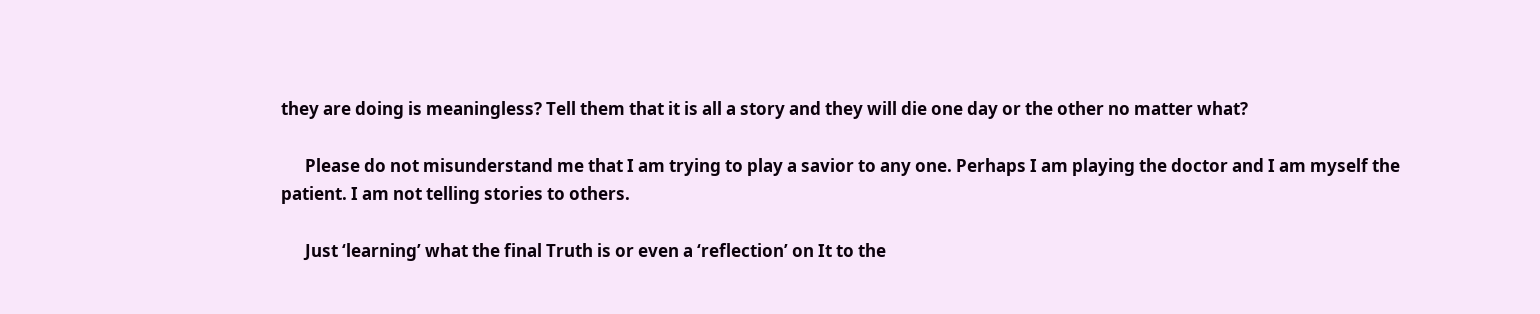they are doing is meaningless? Tell them that it is all a story and they will die one day or the other no matter what?

      Please do not misunderstand me that I am trying to play a savior to any one. Perhaps I am playing the doctor and I am myself the patient. I am not telling stories to others.

      Just ‘learning’ what the final Truth is or even a ‘reflection’ on It to the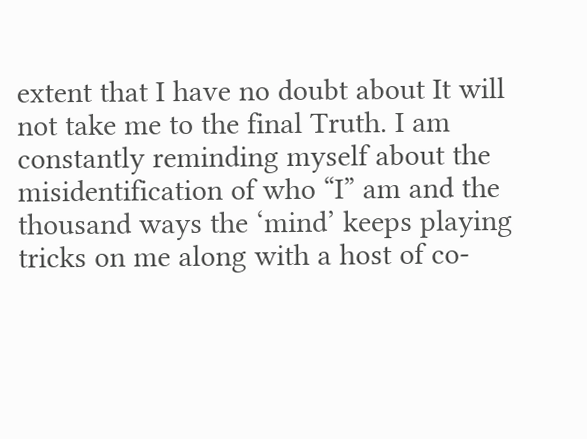extent that I have no doubt about It will not take me to the final Truth. I am constantly reminding myself about the misidentification of who “I” am and the thousand ways the ‘mind’ keeps playing tricks on me along with a host of co-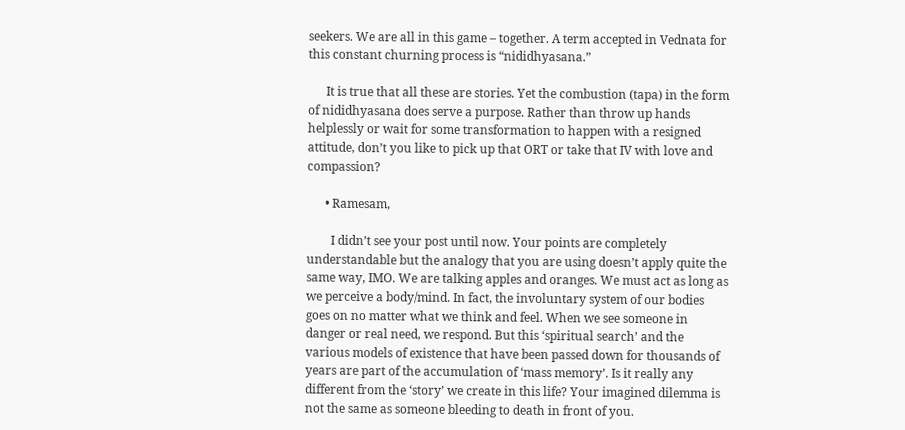seekers. We are all in this game – together. A term accepted in Vednata for this constant churning process is “nididhyasana.”

      It is true that all these are stories. Yet the combustion (tapa) in the form of nididhyasana does serve a purpose. Rather than throw up hands helplessly or wait for some transformation to happen with a resigned attitude, don’t you like to pick up that ORT or take that IV with love and compassion?

      • Ramesam,

        I didn’t see your post until now. Your points are completely understandable but the analogy that you are using doesn’t apply quite the same way, IMO. We are talking apples and oranges. We must act as long as we perceive a body/mind. In fact, the involuntary system of our bodies goes on no matter what we think and feel. When we see someone in danger or real need, we respond. But this ‘spiritual search’ and the various models of existence that have been passed down for thousands of years are part of the accumulation of ‘mass memory’. Is it really any different from the ‘story’ we create in this life? Your imagined dilemma is not the same as someone bleeding to death in front of you.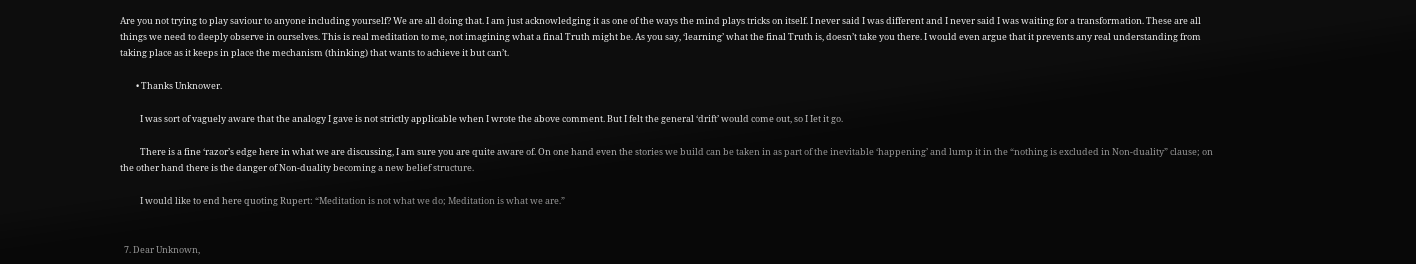Are you not trying to play saviour to anyone including yourself? We are all doing that. I am just acknowledging it as one of the ways the mind plays tricks on itself. I never said I was different and I never said I was waiting for a transformation. These are all things we need to deeply observe in ourselves. This is real meditation to me, not imagining what a final Truth might be. As you say, ‘learning’ what the final Truth is, doesn’t take you there. I would even argue that it prevents any real understanding from taking place as it keeps in place the mechanism (thinking) that wants to achieve it but can’t.

        • Thanks Unknower.

          I was sort of vaguely aware that the analogy I gave is not strictly applicable when I wrote the above comment. But I felt the general ‘drift’ would come out, so I Iet it go.

          There is a fine ‘razor’s edge here in what we are discussing, I am sure you are quite aware of. On one hand even the stories we build can be taken in as part of the inevitable ‘happening’ and lump it in the “nothing is excluded in Non-duality” clause; on the other hand there is the danger of Non-duality becoming a new belief structure.

          I would like to end here quoting Rupert: “Meditation is not what we do; Meditation is what we are.”


  7. Dear Unknown,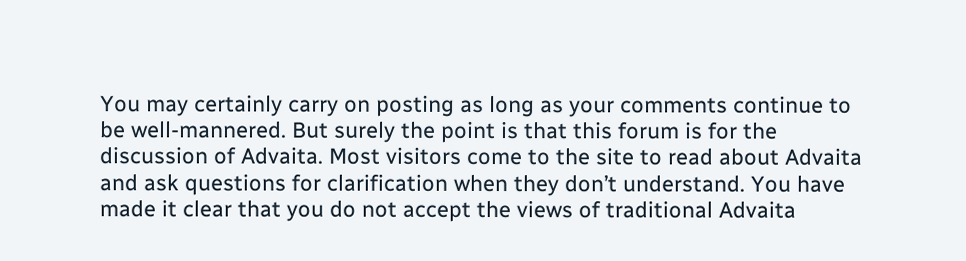You may certainly carry on posting as long as your comments continue to be well-mannered. But surely the point is that this forum is for the discussion of Advaita. Most visitors come to the site to read about Advaita and ask questions for clarification when they don’t understand. You have made it clear that you do not accept the views of traditional Advaita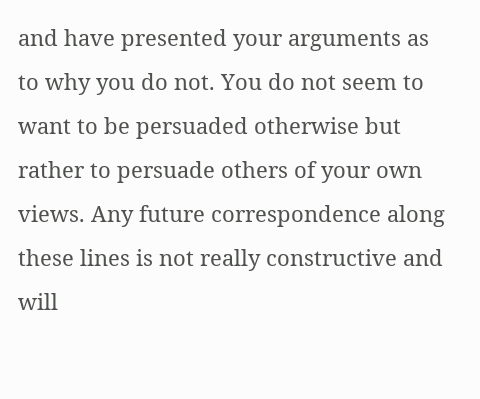and have presented your arguments as to why you do not. You do not seem to want to be persuaded otherwise but rather to persuade others of your own views. Any future correspondence along these lines is not really constructive and will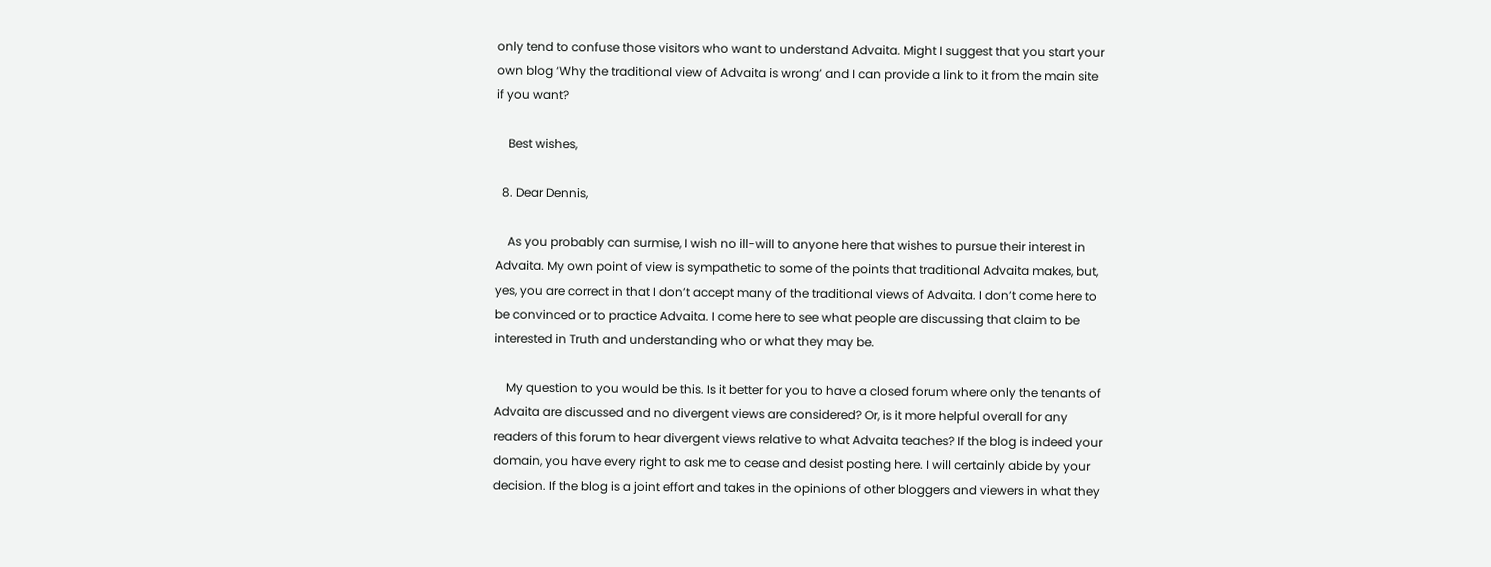only tend to confuse those visitors who want to understand Advaita. Might I suggest that you start your own blog ‘Why the traditional view of Advaita is wrong’ and I can provide a link to it from the main site if you want?

    Best wishes,

  8. Dear Dennis,

    As you probably can surmise, I wish no ill-will to anyone here that wishes to pursue their interest in Advaita. My own point of view is sympathetic to some of the points that traditional Advaita makes, but, yes, you are correct in that I don’t accept many of the traditional views of Advaita. I don’t come here to be convinced or to practice Advaita. I come here to see what people are discussing that claim to be interested in Truth and understanding who or what they may be.

    My question to you would be this. Is it better for you to have a closed forum where only the tenants of Advaita are discussed and no divergent views are considered? Or, is it more helpful overall for any readers of this forum to hear divergent views relative to what Advaita teaches? If the blog is indeed your domain, you have every right to ask me to cease and desist posting here. I will certainly abide by your decision. If the blog is a joint effort and takes in the opinions of other bloggers and viewers in what they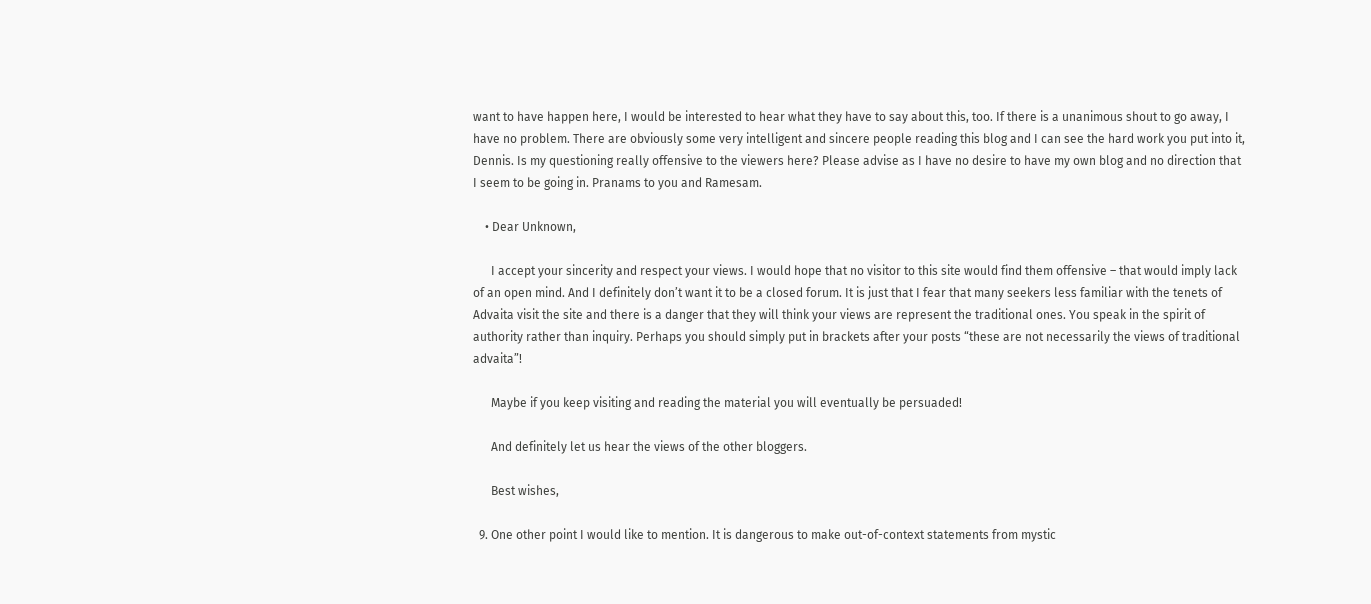want to have happen here, I would be interested to hear what they have to say about this, too. If there is a unanimous shout to go away, I have no problem. There are obviously some very intelligent and sincere people reading this blog and I can see the hard work you put into it, Dennis. Is my questioning really offensive to the viewers here? Please advise as I have no desire to have my own blog and no direction that I seem to be going in. Pranams to you and Ramesam.

    • Dear Unknown,

      I accept your sincerity and respect your views. I would hope that no visitor to this site would find them offensive – that would imply lack of an open mind. And I definitely don’t want it to be a closed forum. It is just that I fear that many seekers less familiar with the tenets of Advaita visit the site and there is a danger that they will think your views are represent the traditional ones. You speak in the spirit of authority rather than inquiry. Perhaps you should simply put in brackets after your posts “these are not necessarily the views of traditional advaita”!

      Maybe if you keep visiting and reading the material you will eventually be persuaded!

      And definitely let us hear the views of the other bloggers.

      Best wishes,

  9. One other point I would like to mention. It is dangerous to make out-of-context statements from mystic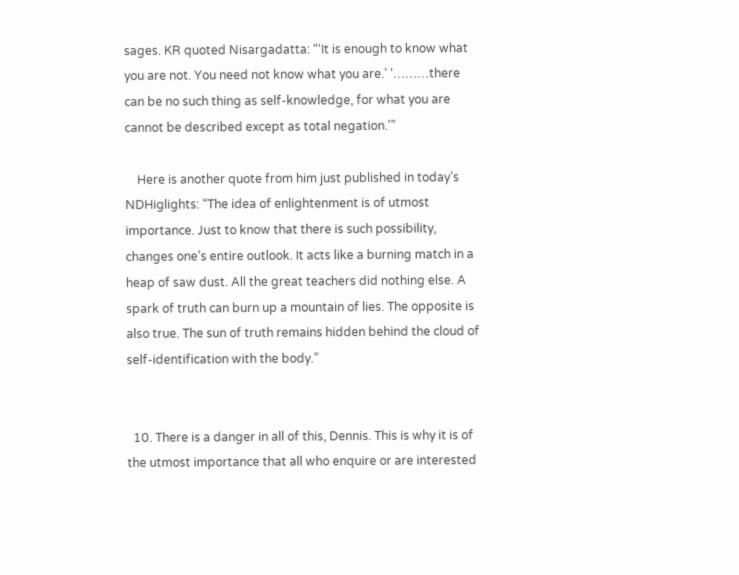sages. KR quoted Nisargadatta: “‘It is enough to know what you are not. You need not know what you are.’ ‘………there can be no such thing as self-knowledge, for what you are cannot be described except as total negation.’”

    Here is another quote from him just published in today’s NDHiglights: “The idea of enlightenment is of utmost importance. Just to know that there is such possibility, changes one’s entire outlook. It acts like a burning match in a heap of saw dust. All the great teachers did nothing else. A spark of truth can burn up a mountain of lies. The opposite is also true. The sun of truth remains hidden behind the cloud of self-identification with the body.”


  10. There is a danger in all of this, Dennis. This is why it is of the utmost importance that all who enquire or are interested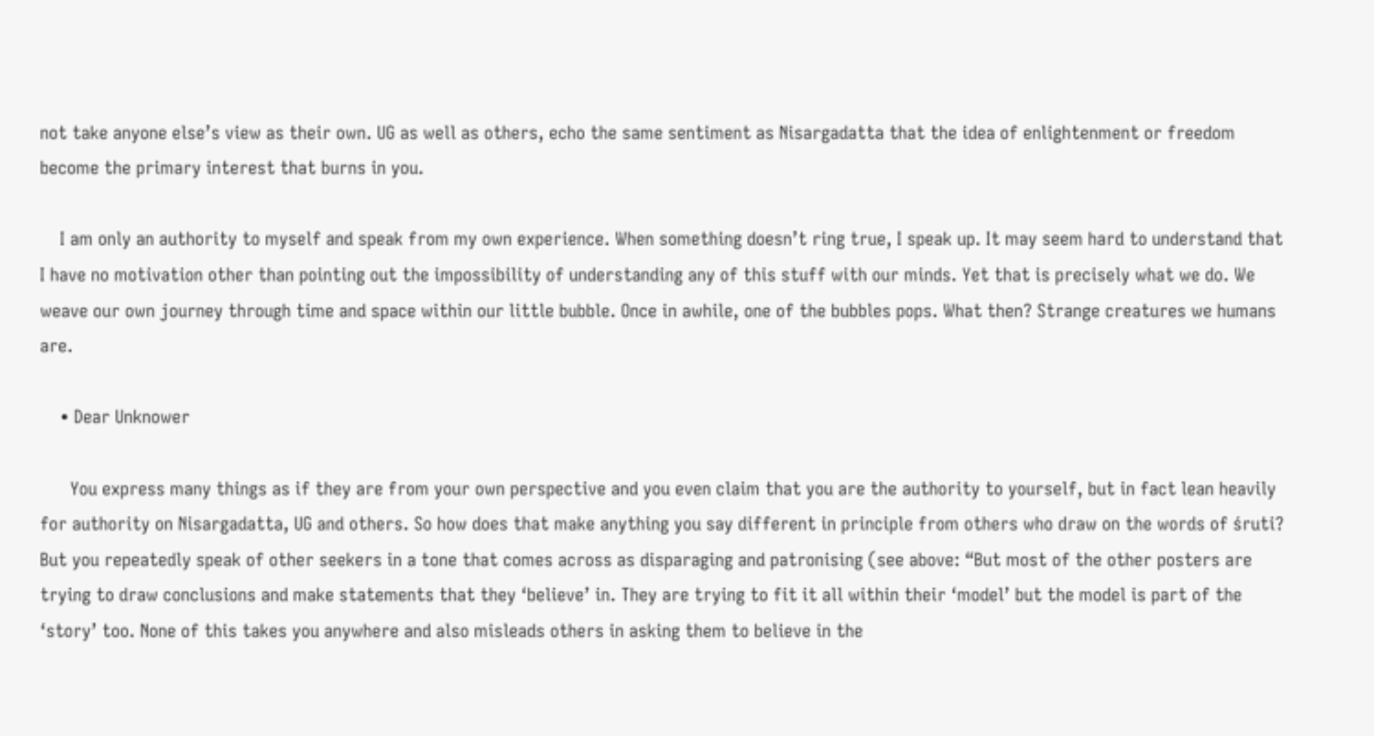not take anyone else’s view as their own. UG as well as others, echo the same sentiment as Nisargadatta that the idea of enlightenment or freedom become the primary interest that burns in you.

    I am only an authority to myself and speak from my own experience. When something doesn’t ring true, I speak up. It may seem hard to understand that I have no motivation other than pointing out the impossibility of understanding any of this stuff with our minds. Yet that is precisely what we do. We weave our own journey through time and space within our little bubble. Once in awhile, one of the bubbles pops. What then? Strange creatures we humans are.

    • Dear Unknower

      You express many things as if they are from your own perspective and you even claim that you are the authority to yourself, but in fact lean heavily for authority on Nisargadatta, UG and others. So how does that make anything you say different in principle from others who draw on the words of śruti? But you repeatedly speak of other seekers in a tone that comes across as disparaging and patronising (see above: “But most of the other posters are trying to draw conclusions and make statements that they ‘believe’ in. They are trying to fit it all within their ‘model’ but the model is part of the ‘story’ too. None of this takes you anywhere and also misleads others in asking them to believe in the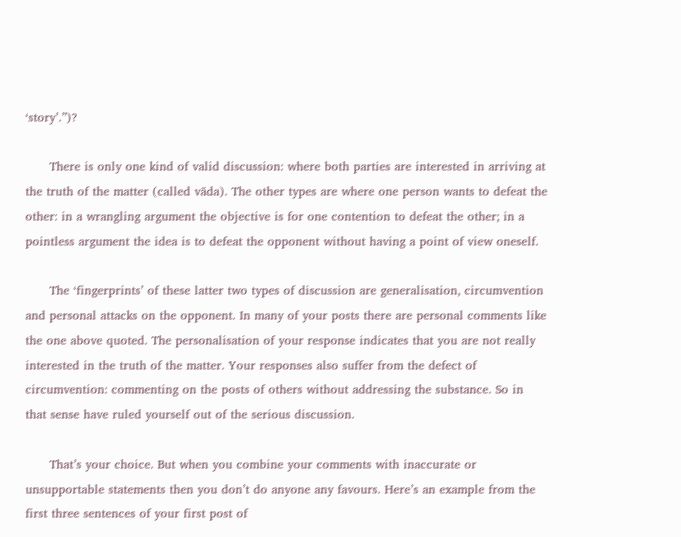‘story’.”)?

      There is only one kind of valid discussion: where both parties are interested in arriving at the truth of the matter (called vāda). The other types are where one person wants to defeat the other: in a wrangling argument the objective is for one contention to defeat the other; in a pointless argument the idea is to defeat the opponent without having a point of view oneself.

      The ‘fingerprints’ of these latter two types of discussion are generalisation, circumvention and personal attacks on the opponent. In many of your posts there are personal comments like the one above quoted. The personalisation of your response indicates that you are not really interested in the truth of the matter. Your responses also suffer from the defect of circumvention: commenting on the posts of others without addressing the substance. So in that sense have ruled yourself out of the serious discussion.

      That’s your choice. But when you combine your comments with inaccurate or unsupportable statements then you don’t do anyone any favours. Here’s an example from the first three sentences of your first post of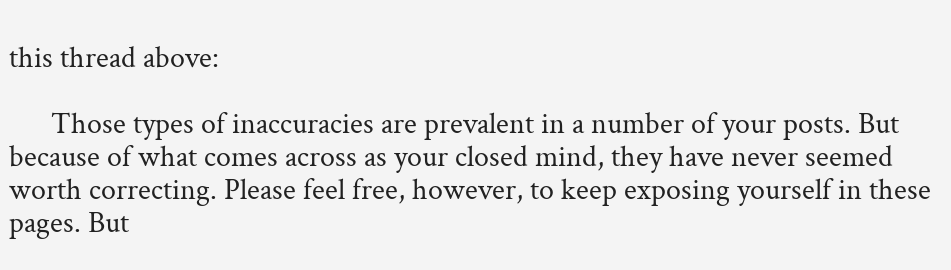this thread above:

      Those types of inaccuracies are prevalent in a number of your posts. But because of what comes across as your closed mind, they have never seemed worth correcting. Please feel free, however, to keep exposing yourself in these pages. But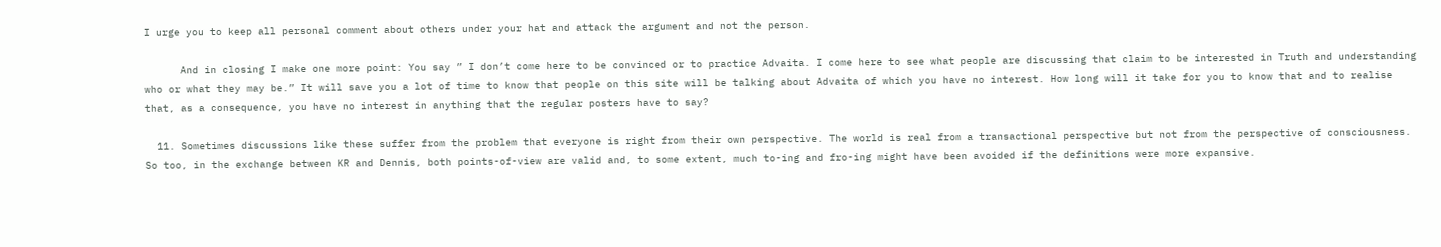I urge you to keep all personal comment about others under your hat and attack the argument and not the person.

      And in closing I make one more point: You say ” I don’t come here to be convinced or to practice Advaita. I come here to see what people are discussing that claim to be interested in Truth and understanding who or what they may be.” It will save you a lot of time to know that people on this site will be talking about Advaita of which you have no interest. How long will it take for you to know that and to realise that, as a consequence, you have no interest in anything that the regular posters have to say?

  11. Sometimes discussions like these suffer from the problem that everyone is right from their own perspective. The world is real from a transactional perspective but not from the perspective of consciousness. So too, in the exchange between KR and Dennis, both points-of-view are valid and, to some extent, much to-ing and fro-ing might have been avoided if the definitions were more expansive.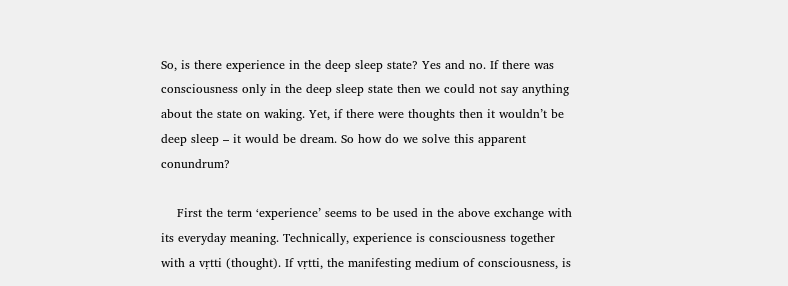So, is there experience in the deep sleep state? Yes and no. If there was consciousness only in the deep sleep state then we could not say anything about the state on waking. Yet, if there were thoughts then it wouldn’t be deep sleep – it would be dream. So how do we solve this apparent conundrum?

    First the term ‘experience’ seems to be used in the above exchange with its everyday meaning. Technically, experience is consciousness together with a vṛtti (thought). If vṛtti, the manifesting medium of consciousness, is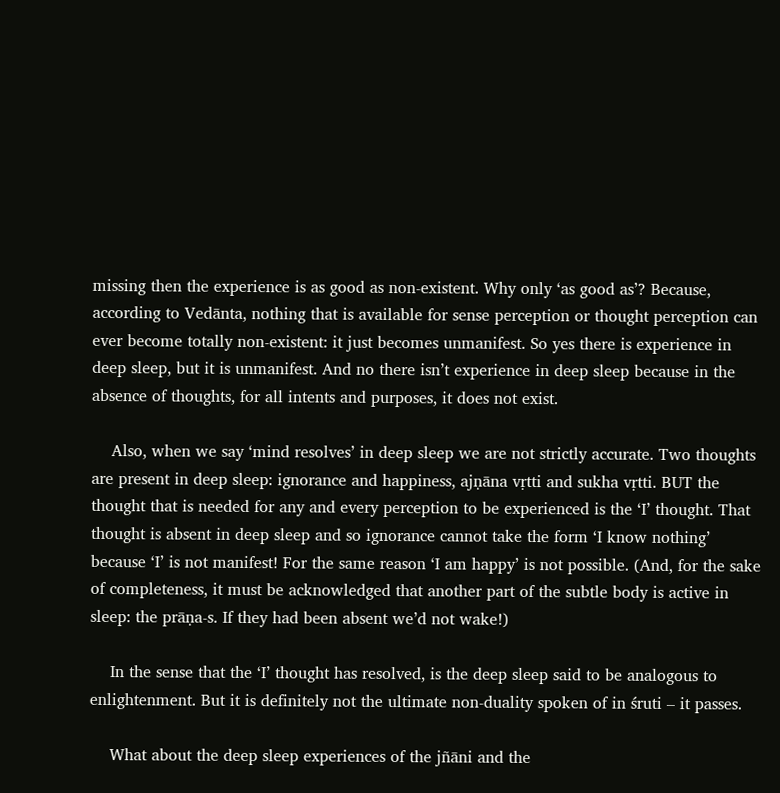missing then the experience is as good as non-existent. Why only ‘as good as’? Because, according to Vedānta, nothing that is available for sense perception or thought perception can ever become totally non-existent: it just becomes unmanifest. So yes there is experience in deep sleep, but it is unmanifest. And no there isn’t experience in deep sleep because in the absence of thoughts, for all intents and purposes, it does not exist.

    Also, when we say ‘mind resolves’ in deep sleep we are not strictly accurate. Two thoughts are present in deep sleep: ignorance and happiness, ajṇāna vṛtti and sukha vṛtti. BUT the thought that is needed for any and every perception to be experienced is the ‘I’ thought. That thought is absent in deep sleep and so ignorance cannot take the form ‘I know nothing’ because ‘I’ is not manifest! For the same reason ‘I am happy’ is not possible. (And, for the sake of completeness, it must be acknowledged that another part of the subtle body is active in sleep: the prāṇa-s. If they had been absent we’d not wake!)

    In the sense that the ‘I’ thought has resolved, is the deep sleep said to be analogous to enlightenment. But it is definitely not the ultimate non-duality spoken of in śruti – it passes.

    What about the deep sleep experiences of the jñāni and the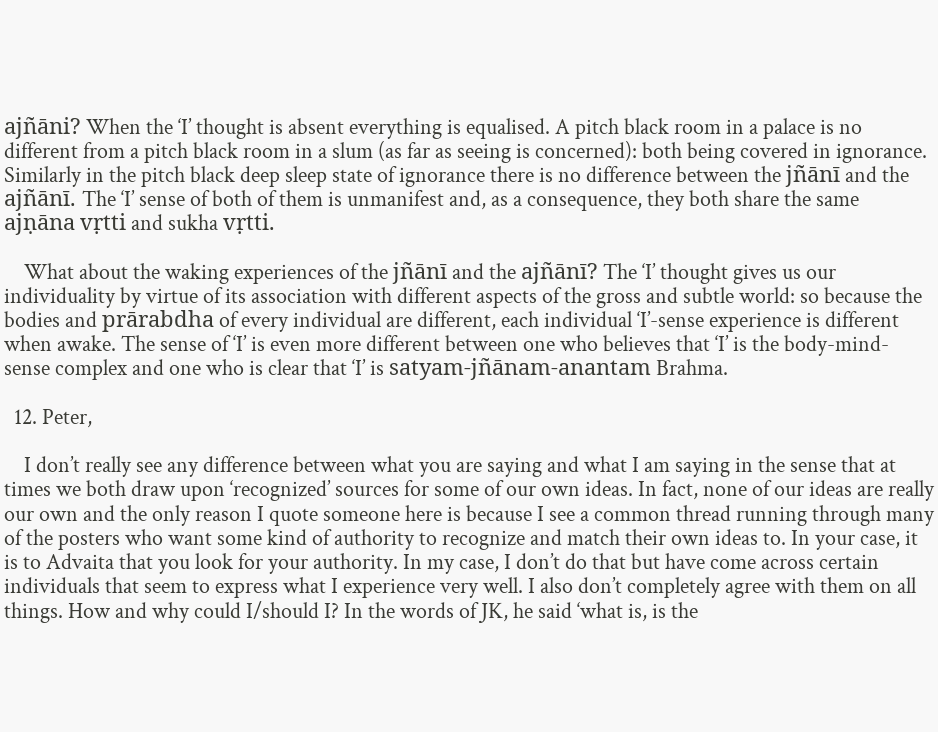ajñāni? When the ‘I’ thought is absent everything is equalised. A pitch black room in a palace is no different from a pitch black room in a slum (as far as seeing is concerned): both being covered in ignorance. Similarly in the pitch black deep sleep state of ignorance there is no difference between the jñānī and the ajñānī. The ‘I’ sense of both of them is unmanifest and, as a consequence, they both share the same ajṇāna vṛtti and sukha vṛtti.

    What about the waking experiences of the jñānī and the ajñānī? The ‘I’ thought gives us our individuality by virtue of its association with different aspects of the gross and subtle world: so because the bodies and prārabdha of every individual are different, each individual ‘I’-sense experience is different when awake. The sense of ‘I’ is even more different between one who believes that ‘I’ is the body-mind-sense complex and one who is clear that ‘I’ is satyam-jñānam-anantam Brahma.

  12. Peter,

    I don’t really see any difference between what you are saying and what I am saying in the sense that at times we both draw upon ‘recognized’ sources for some of our own ideas. In fact, none of our ideas are really our own and the only reason I quote someone here is because I see a common thread running through many of the posters who want some kind of authority to recognize and match their own ideas to. In your case, it is to Advaita that you look for your authority. In my case, I don’t do that but have come across certain individuals that seem to express what I experience very well. I also don’t completely agree with them on all things. How and why could I/should I? In the words of JK, he said ‘what is, is the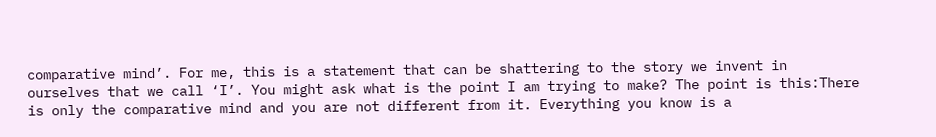comparative mind’. For me, this is a statement that can be shattering to the story we invent in ourselves that we call ‘I’. You might ask what is the point I am trying to make? The point is this:There is only the comparative mind and you are not different from it. Everything you know is a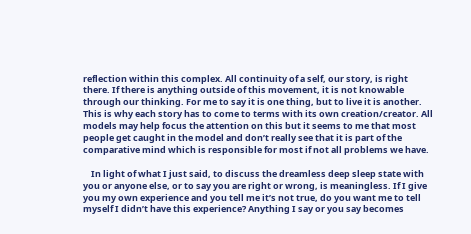reflection within this complex. All continuity of a self, our story, is right there. If there is anything outside of this movement, it is not knowable through our thinking. For me to say it is one thing, but to live it is another. This is why each story has to come to terms with its own creation/creator. All models may help focus the attention on this but it seems to me that most people get caught in the model and don’t really see that it is part of the comparative mind which is responsible for most if not all problems we have.

    In light of what I just said, to discuss the dreamless deep sleep state with you or anyone else, or to say you are right or wrong, is meaningless. If I give you my own experience and you tell me it’s not true, do you want me to tell myself I didn’t have this experience? Anything I say or you say becomes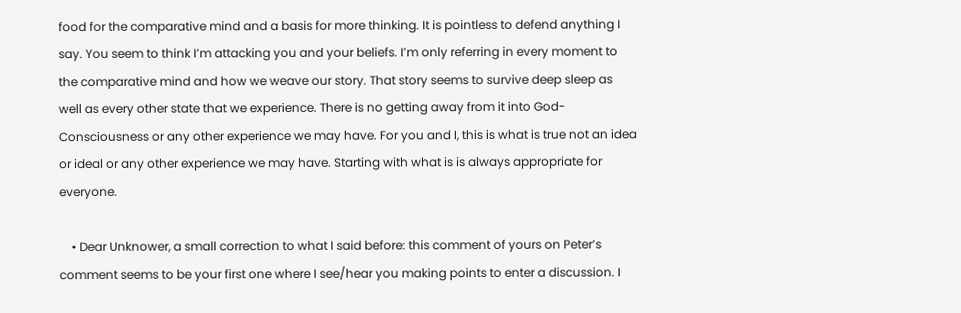food for the comparative mind and a basis for more thinking. It is pointless to defend anything I say. You seem to think I’m attacking you and your beliefs. I’m only referring in every moment to the comparative mind and how we weave our story. That story seems to survive deep sleep as well as every other state that we experience. There is no getting away from it into God-Consciousness or any other experience we may have. For you and I, this is what is true not an idea or ideal or any other experience we may have. Starting with what is is always appropriate for everyone.

    • Dear Unknower, a small correction to what I said before: this comment of yours on Peter’s comment seems to be your first one where I see/hear you making points to enter a discussion. I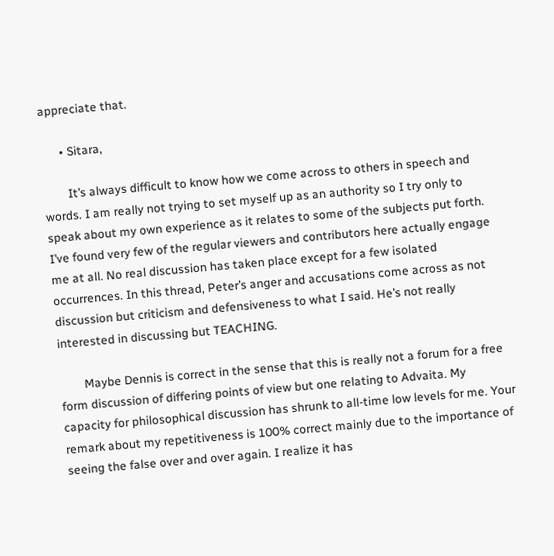appreciate that.

      • Sitara,

        It’s always difficult to know how we come across to others in speech and words. I am really not trying to set myself up as an authority so I try only to speak about my own experience as it relates to some of the subjects put forth. I’ve found very few of the regular viewers and contributors here actually engage me at all. No real discussion has taken place except for a few isolated occurrences. In this thread, Peter’s anger and accusations come across as not discussion but criticism and defensiveness to what I said. He’s not really interested in discussing but TEACHING.

        Maybe Dennis is correct in the sense that this is really not a forum for a free form discussion of differing points of view but one relating to Advaita. My capacity for philosophical discussion has shrunk to all-time low levels for me. Your remark about my repetitiveness is 100% correct mainly due to the importance of seeing the false over and over again. I realize it has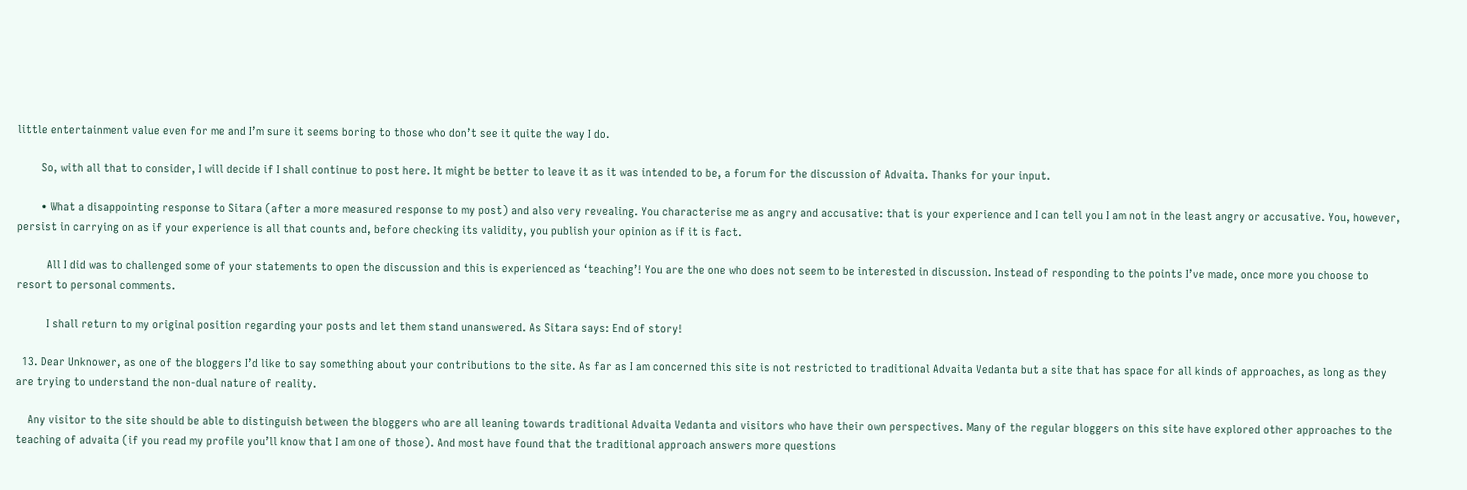little entertainment value even for me and I’m sure it seems boring to those who don’t see it quite the way I do.

        So, with all that to consider, I will decide if I shall continue to post here. It might be better to leave it as it was intended to be, a forum for the discussion of Advaita. Thanks for your input.

        • What a disappointing response to Sitara (after a more measured response to my post) and also very revealing. You characterise me as angry and accusative: that is your experience and I can tell you I am not in the least angry or accusative. You, however, persist in carrying on as if your experience is all that counts and, before checking its validity, you publish your opinion as if it is fact.

          All I did was to challenged some of your statements to open the discussion and this is experienced as ‘teaching’! You are the one who does not seem to be interested in discussion. Instead of responding to the points I’ve made, once more you choose to resort to personal comments.

          I shall return to my original position regarding your posts and let them stand unanswered. As Sitara says: End of story!

  13. Dear Unknower, as one of the bloggers I’d like to say something about your contributions to the site. As far as I am concerned this site is not restricted to traditional Advaita Vedanta but a site that has space for all kinds of approaches, as long as they are trying to understand the non-dual nature of reality.

    Any visitor to the site should be able to distinguish between the bloggers who are all leaning towards traditional Advaita Vedanta and visitors who have their own perspectives. Many of the regular bloggers on this site have explored other approaches to the teaching of advaita (if you read my profile you’ll know that I am one of those). And most have found that the traditional approach answers more questions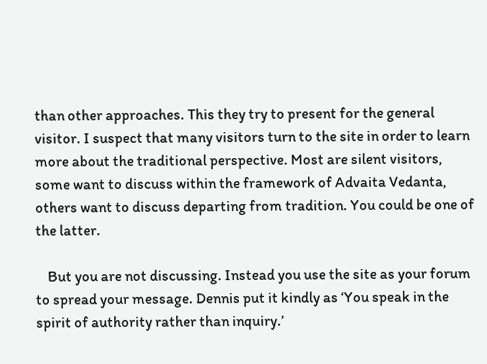than other approaches. This they try to present for the general visitor. I suspect that many visitors turn to the site in order to learn more about the traditional perspective. Most are silent visitors, some want to discuss within the framework of Advaita Vedanta, others want to discuss departing from tradition. You could be one of the latter.

    But you are not discussing. Instead you use the site as your forum to spread your message. Dennis put it kindly as ‘You speak in the spirit of authority rather than inquiry.’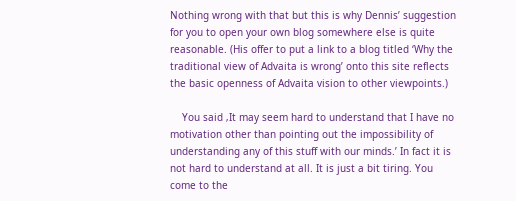Nothing wrong with that but this is why Dennis’ suggestion for you to open your own blog somewhere else is quite reasonable. (His offer to put a link to a blog titled ‘Why the traditional view of Advaita is wrong’ onto this site reflects the basic openness of Advaita vision to other viewpoints.)

    You said ‚It may seem hard to understand that I have no motivation other than pointing out the impossibility of understanding any of this stuff with our minds.’ In fact it is not hard to understand at all. It is just a bit tiring. You come to the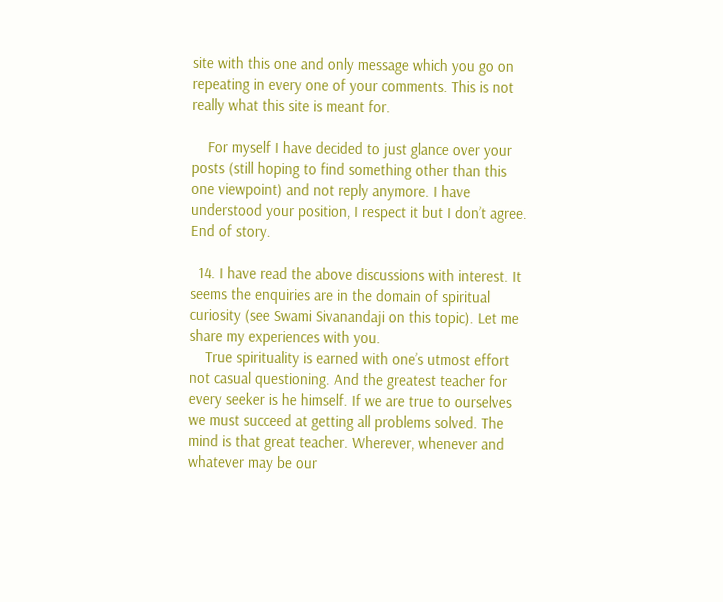site with this one and only message which you go on repeating in every one of your comments. This is not really what this site is meant for.

    For myself I have decided to just glance over your posts (still hoping to find something other than this one viewpoint) and not reply anymore. I have understood your position, I respect it but I don’t agree. End of story.

  14. I have read the above discussions with interest. It seems the enquiries are in the domain of spiritual curiosity (see Swami Sivanandaji on this topic). Let me share my experiences with you.
    True spirituality is earned with one’s utmost effort not casual questioning. And the greatest teacher for every seeker is he himself. If we are true to ourselves we must succeed at getting all problems solved. The mind is that great teacher. Wherever, whenever and whatever may be our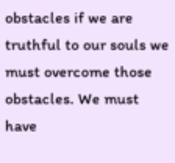obstacles if we are truthful to our souls we must overcome those obstacles. We must have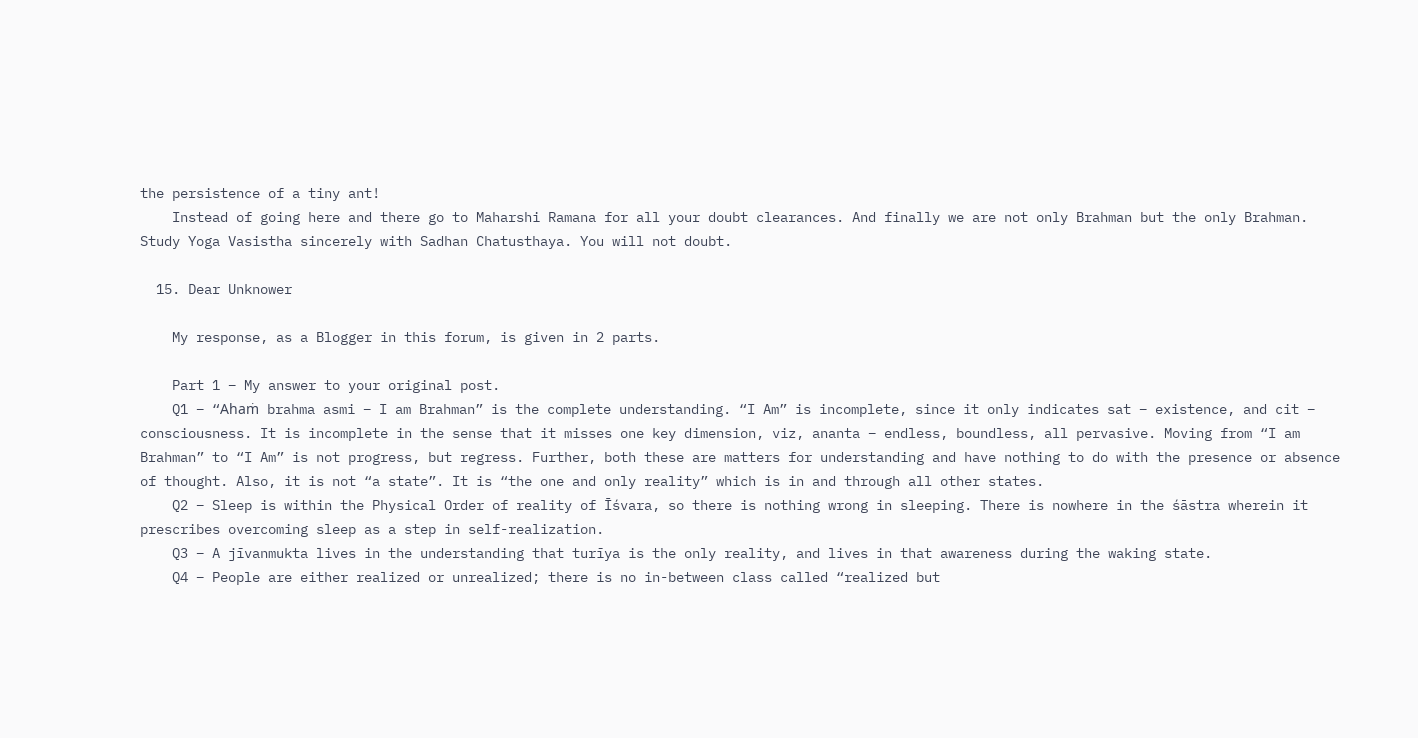the persistence of a tiny ant!
    Instead of going here and there go to Maharshi Ramana for all your doubt clearances. And finally we are not only Brahman but the only Brahman. Study Yoga Vasistha sincerely with Sadhan Chatusthaya. You will not doubt.

  15. Dear Unknower

    My response, as a Blogger in this forum, is given in 2 parts.

    Part 1 – My answer to your original post.
    Q1 – “Ahaṁ brahma asmi – I am Brahman” is the complete understanding. “I Am” is incomplete, since it only indicates sat – existence, and cit – consciousness. It is incomplete in the sense that it misses one key dimension, viz, ananta – endless, boundless, all pervasive. Moving from “I am Brahman” to “I Am” is not progress, but regress. Further, both these are matters for understanding and have nothing to do with the presence or absence of thought. Also, it is not “a state”. It is “the one and only reality” which is in and through all other states.
    Q2 – Sleep is within the Physical Order of reality of Īśvara, so there is nothing wrong in sleeping. There is nowhere in the śāstra wherein it prescribes overcoming sleep as a step in self-realization.
    Q3 – A jīvanmukta lives in the understanding that turīya is the only reality, and lives in that awareness during the waking state.
    Q4 – People are either realized or unrealized; there is no in-between class called “realized but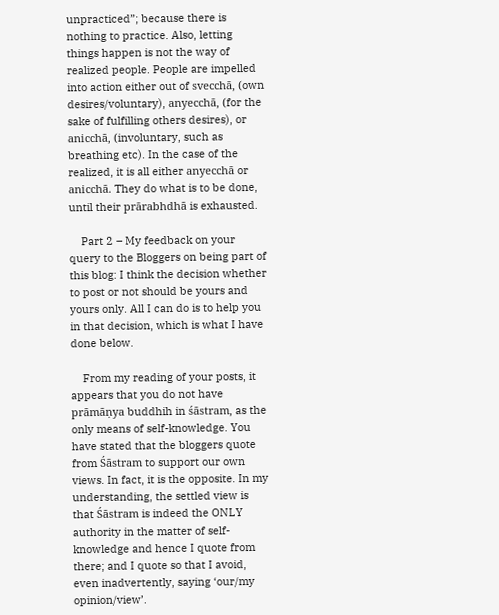unpracticed”; because there is nothing to practice. Also, letting things happen is not the way of realized people. People are impelled into action either out of svecchā, (own desires/voluntary), anyecchā, (for the sake of fulfilling others desires), or anicchā, (involuntary, such as breathing etc). In the case of the realized, it is all either anyecchā or anicchā. They do what is to be done, until their prārabhdhā is exhausted.

    Part 2 – My feedback on your query to the Bloggers on being part of this blog: I think the decision whether to post or not should be yours and yours only. All I can do is to help you in that decision, which is what I have done below.

    From my reading of your posts, it appears that you do not have prāmāṇya buddhih in śāstram, as the only means of self-knowledge. You have stated that the bloggers quote from Śāstram to support our own views. In fact, it is the opposite. In my understanding, the settled view is that Śāstram is indeed the ONLY authority in the matter of self-knowledge and hence I quote from there; and I quote so that I avoid, even inadvertently, saying ‘our/my opinion/view’.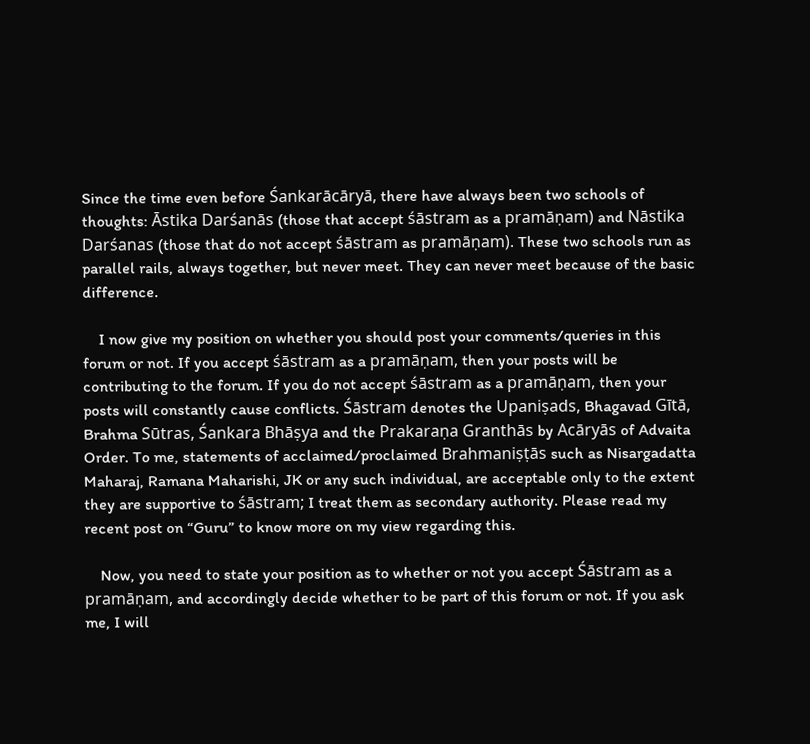Since the time even before Śankarācāryā, there have always been two schools of thoughts: Āstika Darśanās (those that accept śāstram as a pramāṇam) and Nāstika Darśanas (those that do not accept śāstram as pramāṇam). These two schools run as parallel rails, always together, but never meet. They can never meet because of the basic difference.

    I now give my position on whether you should post your comments/queries in this forum or not. If you accept śāstram as a pramāṇam, then your posts will be contributing to the forum. If you do not accept śāstram as a pramāṇam, then your posts will constantly cause conflicts. Śāstram denotes the Upaniṣads, Bhagavad Gītā, Brahma Sūtras, Śankara Bhāṣya and the Prakaraṇa Granthās by Acāryās of Advaita Order. To me, statements of acclaimed/proclaimed Brahmaniṣṭās such as Nisargadatta Maharaj, Ramana Maharishi, JK or any such individual, are acceptable only to the extent they are supportive to śāstram; I treat them as secondary authority. Please read my recent post on “Guru” to know more on my view regarding this.

    Now, you need to state your position as to whether or not you accept Śāstram as a pramāṇam, and accordingly decide whether to be part of this forum or not. If you ask me, I will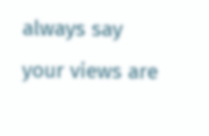always say your views are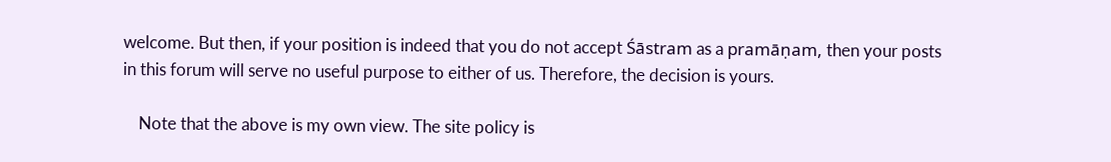welcome. But then, if your position is indeed that you do not accept Śāstram as a pramāṇam, then your posts in this forum will serve no useful purpose to either of us. Therefore, the decision is yours.

    Note that the above is my own view. The site policy is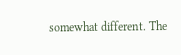somewhat different. The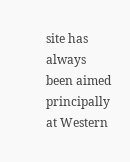site has always been aimed principally at Western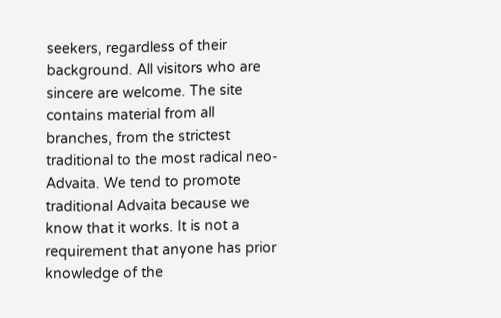seekers, regardless of their background. All visitors who are sincere are welcome. The site contains material from all branches, from the strictest traditional to the most radical neo-Advaita. We tend to promote traditional Advaita because we know that it works. It is not a requirement that anyone has prior knowledge of the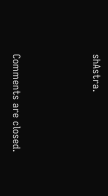shAstra.



Comments are closed.